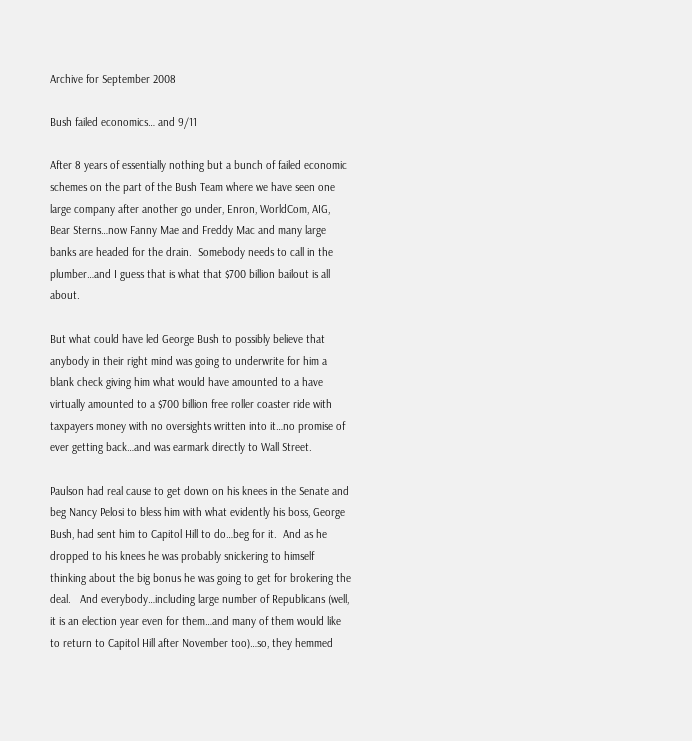Archive for September 2008

Bush failed economics… and 9/11

After 8 years of essentially nothing but a bunch of failed economic schemes on the part of the Bush Team where we have seen one large company after another go under, Enron, WorldCom, AIG, Bear Sterns…now Fanny Mae and Freddy Mac and many large banks are headed for the drain.  Somebody needs to call in the plumber…and I guess that is what that $700 billion bailout is all about.

But what could have led George Bush to possibly believe that anybody in their right mind was going to underwrite for him a blank check giving him what would have amounted to a have virtually amounted to a $700 billion free roller coaster ride with taxpayers money with no oversights written into it…no promise of ever getting back…and was earmark directly to Wall Street.

Paulson had real cause to get down on his knees in the Senate and beg Nancy Pelosi to bless him with what evidently his boss, George Bush, had sent him to Capitol Hill to do…beg for it.  And as he dropped to his knees he was probably snickering to himself thinking about the big bonus he was going to get for brokering the deal.   And everybody…including large number of Republicans (well, it is an election year even for them…and many of them would like to return to Capitol Hill after November too)…so, they hemmed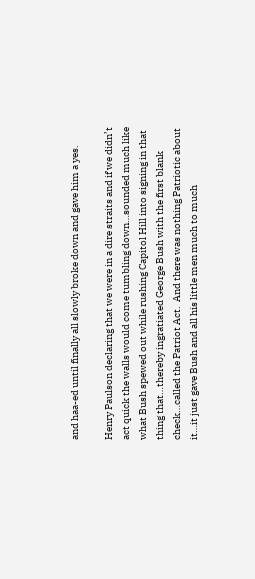and haa-ed until finally all slowly broke down and gave him a yes.

Henry Paulson declaring that we were in a dire straits and if we didn’t act quick the walls would come tumbling down…sounded much like what Bush spewed out while rushing Capitol Hill into signing in that thing that…thereby ingratiated George Bush with the first blank check…called the Patriot Act.  And there was nothing Patriotic about it…it just gave Bush and all his little men much to much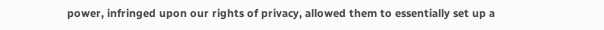power, infringed upon our rights of privacy, allowed them to essentially set up a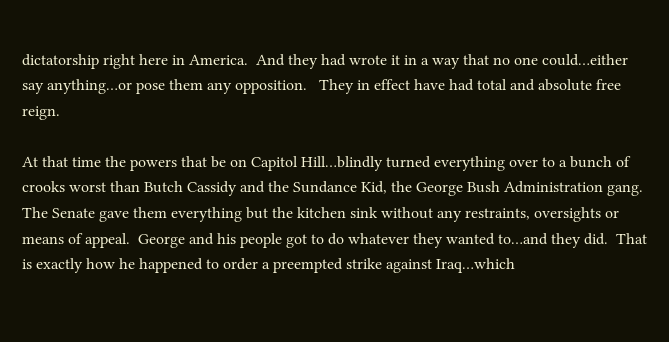dictatorship right here in America.  And they had wrote it in a way that no one could…either say anything…or pose them any opposition.   They in effect have had total and absolute free reign.

At that time the powers that be on Capitol Hill…blindly turned everything over to a bunch of crooks worst than Butch Cassidy and the Sundance Kid, the George Bush Administration gang.  The Senate gave them everything but the kitchen sink without any restraints, oversights or means of appeal.  George and his people got to do whatever they wanted to…and they did.  That is exactly how he happened to order a preempted strike against Iraq…which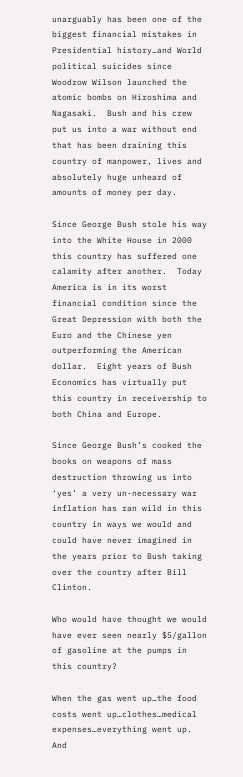unarguably has been one of the biggest financial mistakes in Presidential history…and World political suicides since Woodrow Wilson launched the atomic bombs on Hiroshima and Nagasaki.  Bush and his crew put us into a war without end that has been draining this country of manpower, lives and absolutely huge unheard of amounts of money per day.

Since George Bush stole his way into the White House in 2000 this country has suffered one calamity after another.  Today America is in its worst financial condition since the Great Depression with both the Euro and the Chinese yen outperforming the American dollar.  Eight years of Bush Economics has virtually put this country in receivership to both China and Europe.

Since George Bush’s cooked the books on weapons of mass destruction throwing us into ‘yes’ a very un-necessary war inflation has ran wild in this country in ways we would and could have never imagined in the years prior to Bush taking over the country after Bill Clinton.

Who would have thought we would have ever seen nearly $5/gallon of gasoline at the pumps in this country?

When the gas went up…the food costs went up…clothes…medical expenses…everything went up.  And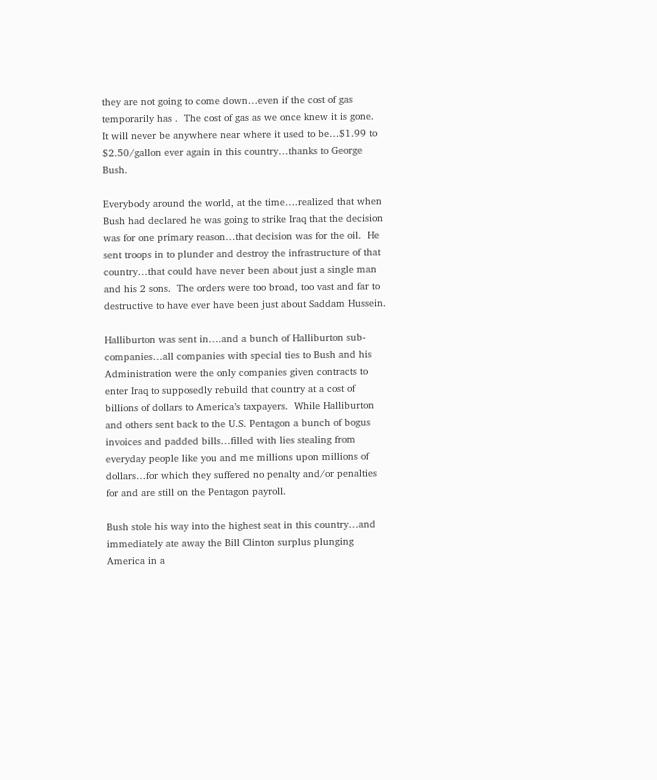they are not going to come down…even if the cost of gas temporarily has .  The cost of gas as we once knew it is gone.  It will never be anywhere near where it used to be…$1.99 to $2.50/gallon ever again in this country…thanks to George Bush.

Everybody around the world, at the time….realized that when Bush had declared he was going to strike Iraq that the decision was for one primary reason…that decision was for the oil.  He sent troops in to plunder and destroy the infrastructure of that country…that could have never been about just a single man and his 2 sons.  The orders were too broad, too vast and far to destructive to have ever have been just about Saddam Hussein.

Halliburton was sent in….and a bunch of Halliburton sub-companies…all companies with special ties to Bush and his Administration were the only companies given contracts to enter Iraq to supposedly rebuild that country at a cost of billions of dollars to America’s taxpayers.  While Halliburton and others sent back to the U.S. Pentagon a bunch of bogus invoices and padded bills…filled with lies stealing from everyday people like you and me millions upon millions of dollars…for which they suffered no penalty and/or penalties for and are still on the Pentagon payroll.

Bush stole his way into the highest seat in this country…and immediately ate away the Bill Clinton surplus plunging America in a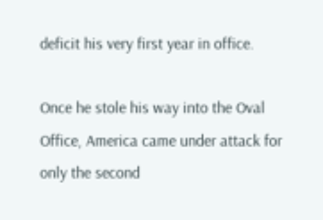deficit his very first year in office.

Once he stole his way into the Oval Office, America came under attack for only the second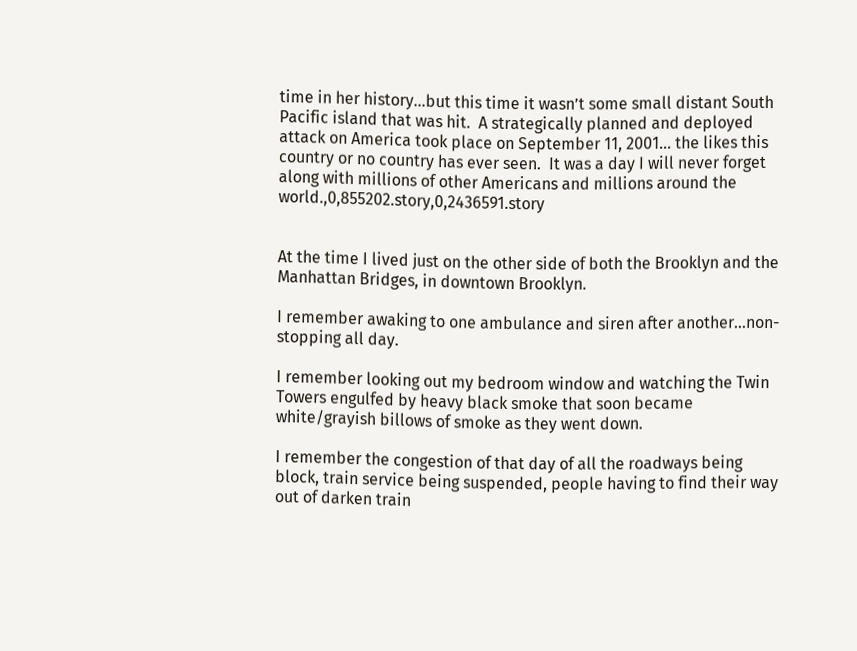time in her history…but this time it wasn’t some small distant South Pacific island that was hit.  A strategically planned and deployed attack on America took place on September 11, 2001… the likes this country or no country has ever seen.  It was a day I will never forget along with millions of other Americans and millions around the world.,0,855202.story,0,2436591.story


At the time I lived just on the other side of both the Brooklyn and the Manhattan Bridges, in downtown Brooklyn.

I remember awaking to one ambulance and siren after another…non-stopping all day.

I remember looking out my bedroom window and watching the Twin Towers engulfed by heavy black smoke that soon became white/grayish billows of smoke as they went down.

I remember the congestion of that day of all the roadways being block, train service being suspended, people having to find their way out of darken train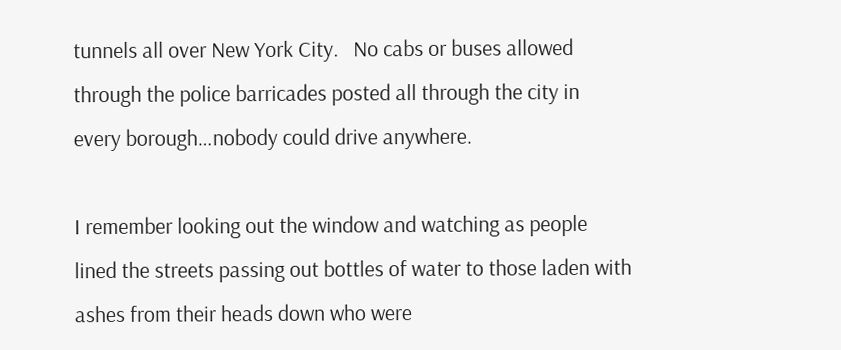tunnels all over New York City.   No cabs or buses allowed through the police barricades posted all through the city in every borough…nobody could drive anywhere.

I remember looking out the window and watching as people lined the streets passing out bottles of water to those laden with ashes from their heads down who were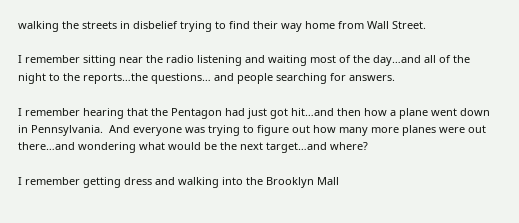walking the streets in disbelief trying to find their way home from Wall Street.

I remember sitting near the radio listening and waiting most of the day…and all of the night to the reports…the questions… and people searching for answers.

I remember hearing that the Pentagon had just got hit…and then how a plane went down in Pennsylvania.  And everyone was trying to figure out how many more planes were out there…and wondering what would be the next target…and where?

I remember getting dress and walking into the Brooklyn Mall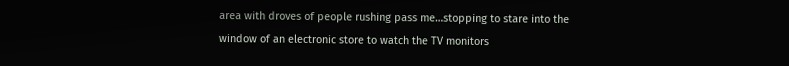area with droves of people rushing pass me…stopping to stare into the window of an electronic store to watch the TV monitors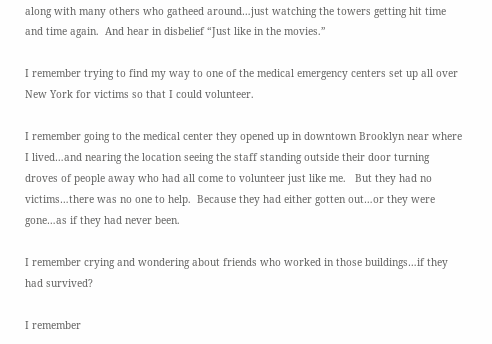along with many others who gatheed around…just watching the towers getting hit time and time again.  And hear in disbelief “Just like in the movies.”

I remember trying to find my way to one of the medical emergency centers set up all over New York for victims so that I could volunteer.

I remember going to the medical center they opened up in downtown Brooklyn near where I lived…and nearing the location seeing the staff standing outside their door turning droves of people away who had all come to volunteer just like me.   But they had no victims…there was no one to help.  Because they had either gotten out…or they were gone…as if they had never been.

I remember crying and wondering about friends who worked in those buildings…if they had survived?

I remember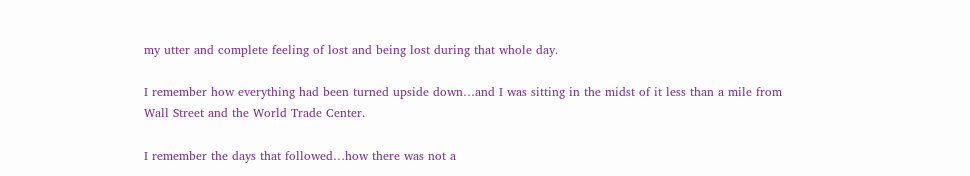my utter and complete feeling of lost and being lost during that whole day.

I remember how everything had been turned upside down…and I was sitting in the midst of it less than a mile from Wall Street and the World Trade Center.

I remember the days that followed…how there was not a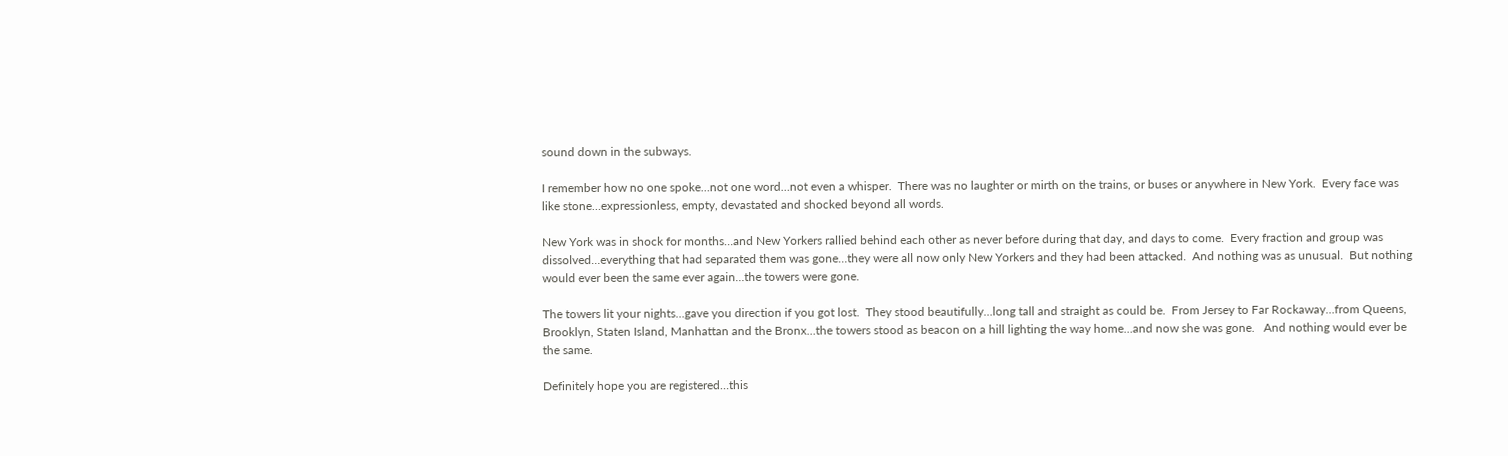sound down in the subways.

I remember how no one spoke…not one word…not even a whisper.  There was no laughter or mirth on the trains, or buses or anywhere in New York.  Every face was like stone…expressionless, empty, devastated and shocked beyond all words.

New York was in shock for months…and New Yorkers rallied behind each other as never before during that day, and days to come.  Every fraction and group was dissolved…everything that had separated them was gone…they were all now only New Yorkers and they had been attacked.  And nothing was as unusual.  But nothing would ever been the same ever again…the towers were gone.

The towers lit your nights…gave you direction if you got lost.  They stood beautifully…long tall and straight as could be.  From Jersey to Far Rockaway…from Queens, Brooklyn, Staten Island, Manhattan and the Bronx…the towers stood as beacon on a hill lighting the way home…and now she was gone.   And nothing would ever be the same.

Definitely hope you are registered…this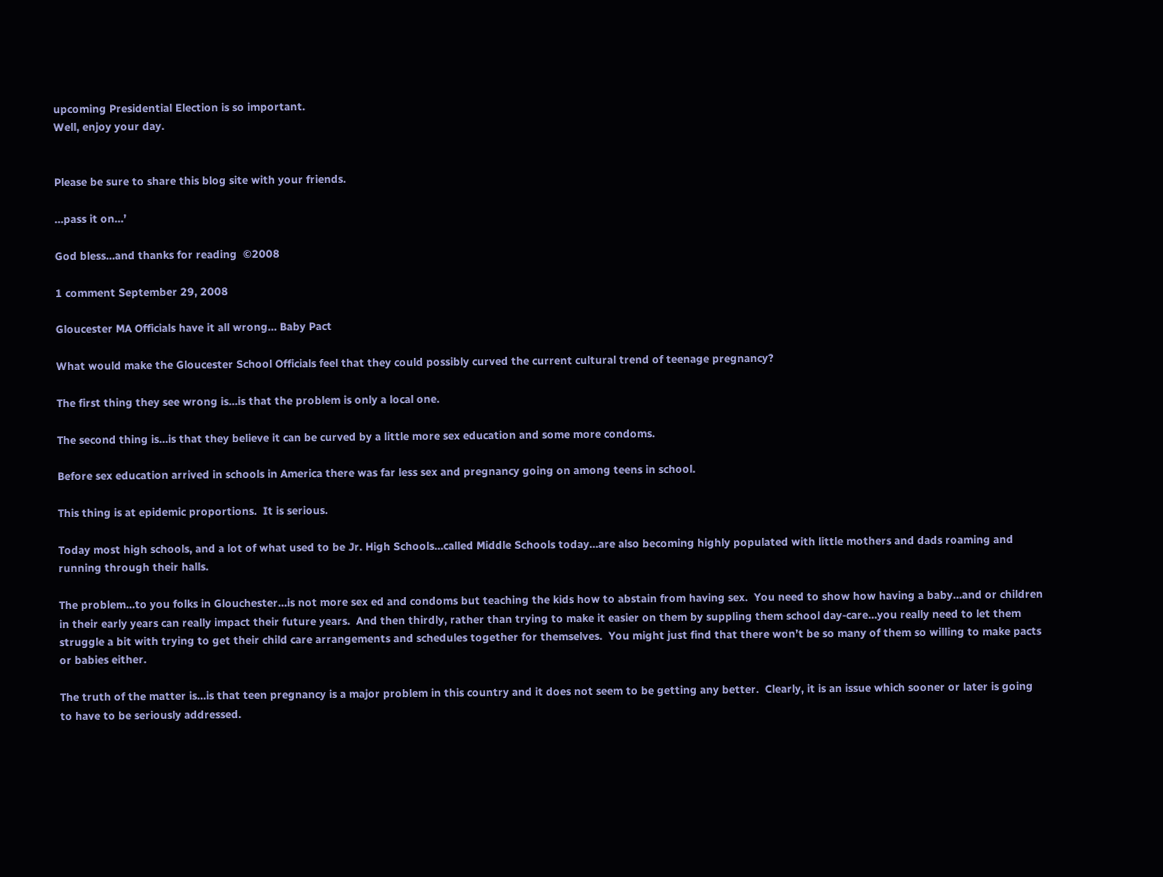upcoming Presidential Election is so important.
Well, enjoy your day.


Please be sure to share this blog site with your friends.

…pass it on…’

God bless…and thanks for reading  ©2008

1 comment September 29, 2008

Gloucester MA Officials have it all wrong… Baby Pact

What would make the Gloucester School Officials feel that they could possibly curved the current cultural trend of teenage pregnancy?

The first thing they see wrong is…is that the problem is only a local one.

The second thing is…is that they believe it can be curved by a little more sex education and some more condoms.

Before sex education arrived in schools in America there was far less sex and pregnancy going on among teens in school.

This thing is at epidemic proportions.  It is serious.

Today most high schools, and a lot of what used to be Jr. High Schools…called Middle Schools today…are also becoming highly populated with little mothers and dads roaming and running through their halls.

The problem…to you folks in Glouchester…is not more sex ed and condoms but teaching the kids how to abstain from having sex.  You need to show how having a baby…and or children in their early years can really impact their future years.  And then thirdly, rather than trying to make it easier on them by suppling them school day-care…you really need to let them struggle a bit with trying to get their child care arrangements and schedules together for themselves.  You might just find that there won’t be so many of them so willing to make pacts or babies either.

The truth of the matter is…is that teen pregnancy is a major problem in this country and it does not seem to be getting any better.  Clearly, it is an issue which sooner or later is going to have to be seriously addressed.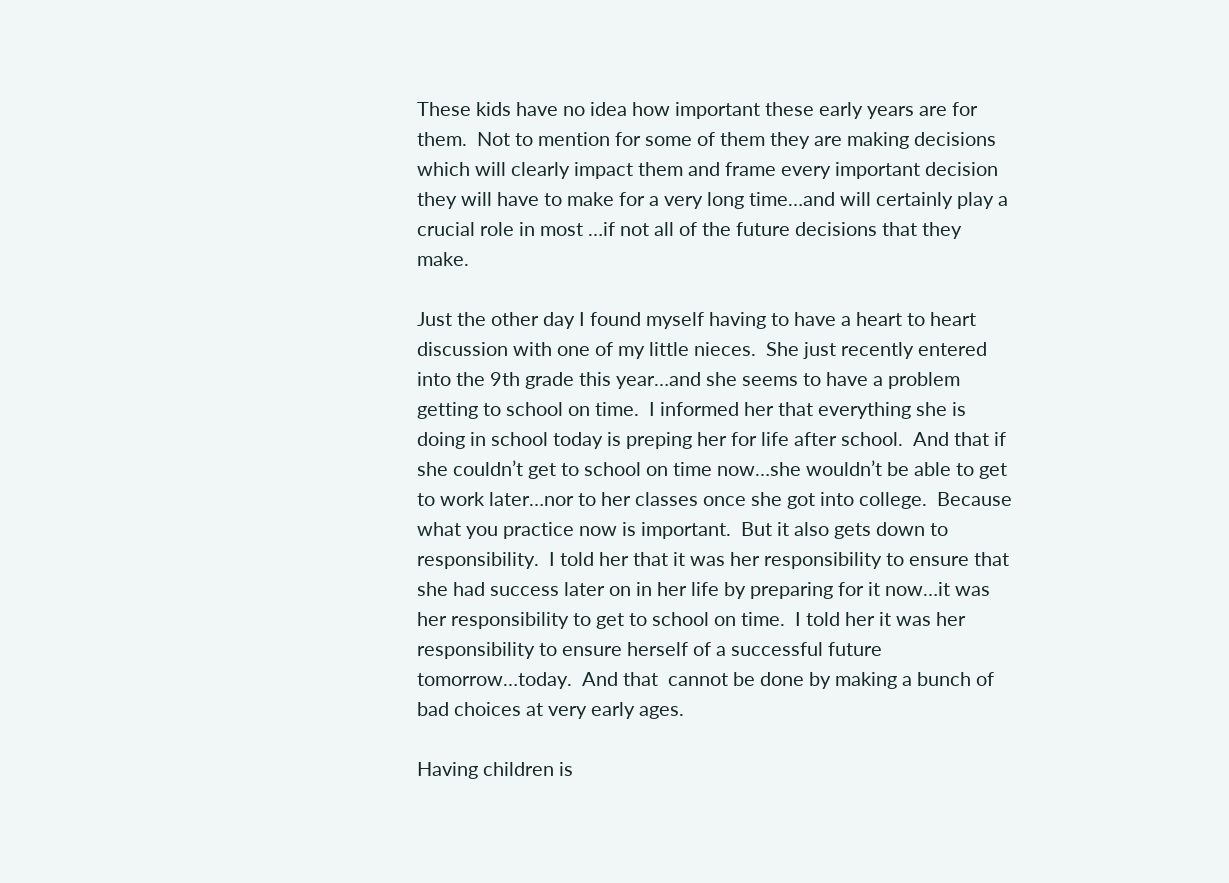These kids have no idea how important these early years are for them.  Not to mention for some of them they are making decisions which will clearly impact them and frame every important decision they will have to make for a very long time…and will certainly play a crucial role in most …if not all of the future decisions that they make.

Just the other day I found myself having to have a heart to heart discussion with one of my little nieces.  She just recently entered into the 9th grade this year…and she seems to have a problem getting to school on time.  I informed her that everything she is doing in school today is preping her for life after school.  And that if she couldn’t get to school on time now…she wouldn’t be able to get to work later…nor to her classes once she got into college.  Because what you practice now is important.  But it also gets down to responsibility.  I told her that it was her responsibility to ensure that she had success later on in her life by preparing for it now…it was her responsibility to get to school on time.  I told her it was her responsibility to ensure herself of a successful future tomorrow…today.  And that  cannot be done by making a bunch of bad choices at very early ages.

Having children is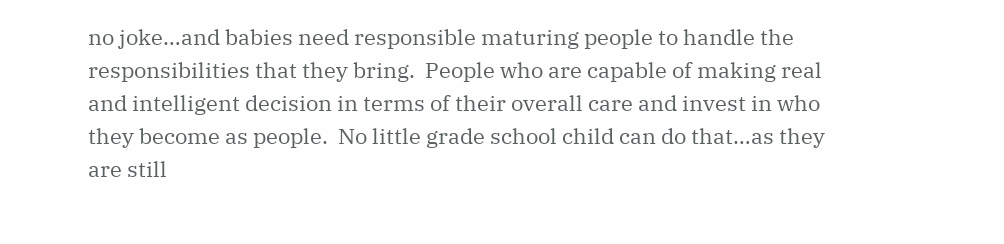no joke…and babies need responsible maturing people to handle the responsibilities that they bring.  People who are capable of making real and intelligent decision in terms of their overall care and invest in who they become as people.  No little grade school child can do that…as they are still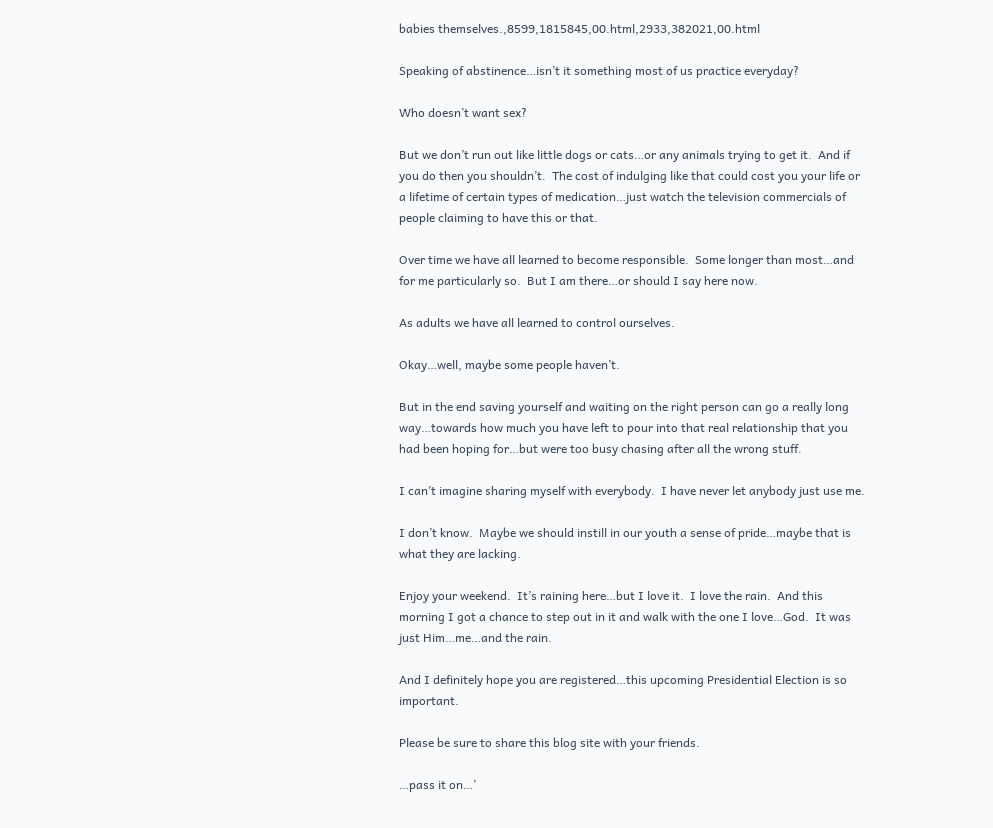babies themselves.,8599,1815845,00.html,2933,382021,00.html

Speaking of abstinence…isn’t it something most of us practice everyday?

Who doesn’t want sex?

But we don’t run out like little dogs or cats…or any animals trying to get it.  And if you do then you shouldn’t.  The cost of indulging like that could cost you your life or a lifetime of certain types of medication…just watch the television commercials of people claiming to have this or that.

Over time we have all learned to become responsible.  Some longer than most…and for me particularly so.  But I am there…or should I say here now.

As adults we have all learned to control ourselves.

Okay…well, maybe some people haven’t.

But in the end saving yourself and waiting on the right person can go a really long way…towards how much you have left to pour into that real relationship that you had been hoping for…but were too busy chasing after all the wrong stuff.

I can’t imagine sharing myself with everybody.  I have never let anybody just use me.

I don’t know.  Maybe we should instill in our youth a sense of pride…maybe that is what they are lacking.

Enjoy your weekend.  It’s raining here…but I love it.  I love the rain.  And this morning I got a chance to step out in it and walk with the one I love…God.  It was just Him…me…and the rain.

And I definitely hope you are registered…this upcoming Presidential Election is so important.

Please be sure to share this blog site with your friends.

…pass it on…’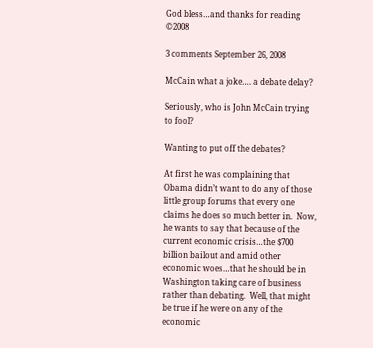God bless…and thanks for reading  ©2008

3 comments September 26, 2008

McCain what a joke…. a debate delay?

Seriously, who is John McCain trying to fool?

Wanting to put off the debates?

At first he was complaining that Obama didn’t want to do any of those little group forums that every one claims he does so much better in.  Now, he wants to say that because of the current economic crisis…the $700 billion bailout and amid other economic woes…that he should be in Washington taking care of business rather than debating.  Well, that might be true if he were on any of the economic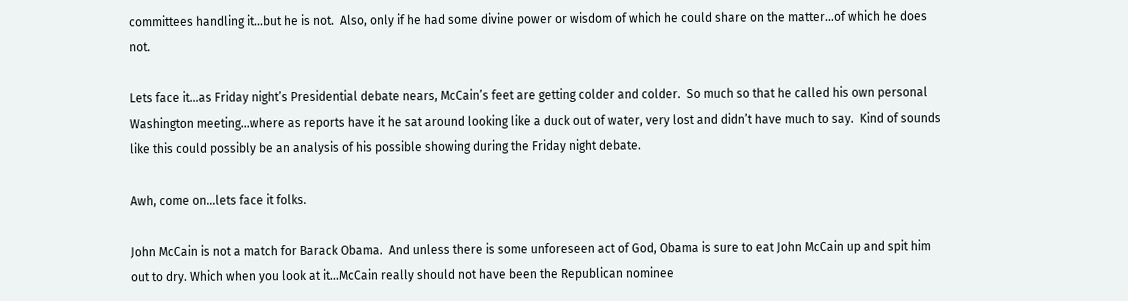committees handling it…but he is not.  Also, only if he had some divine power or wisdom of which he could share on the matter…of which he does not.

Lets face it…as Friday night’s Presidential debate nears, McCain’s feet are getting colder and colder.  So much so that he called his own personal Washington meeting…where as reports have it he sat around looking like a duck out of water, very lost and didn’t have much to say.  Kind of sounds like this could possibly be an analysis of his possible showing during the Friday night debate.

Awh, come on…lets face it folks.

John McCain is not a match for Barack Obama.  And unless there is some unforeseen act of God, Obama is sure to eat John McCain up and spit him out to dry. Which when you look at it…McCain really should not have been the Republican nominee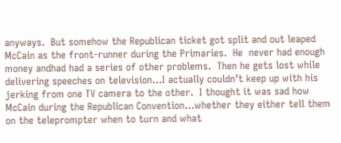anyways.  But somehow the Republican ticket got split and out leaped McCain as the front-runner during the Primaries.  He  never had enough money andhad had a series of other problems.  Then he gets lost while delivering speeches on television…I actually couldn’t keep up with his jerking from one TV camera to the other.  I thought it was sad how McCain during the Republican Convention…whether they either tell them on the teleprompter when to turn and what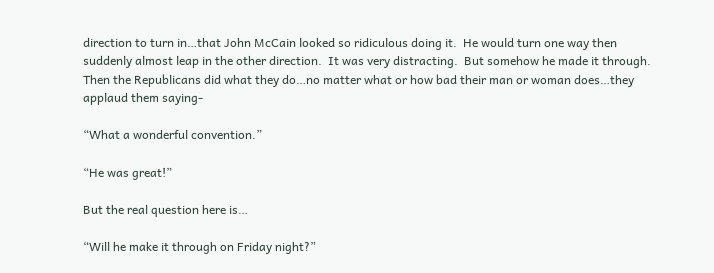direction to turn in…that John McCain looked so ridiculous doing it.  He would turn one way then suddenly almost leap in the other direction.  It was very distracting.  But somehow he made it through.   Then the Republicans did what they do…no matter what or how bad their man or woman does…they applaud them saying-

“What a wonderful convention.”

“He was great!”

But the real question here is…

“Will he make it through on Friday night?”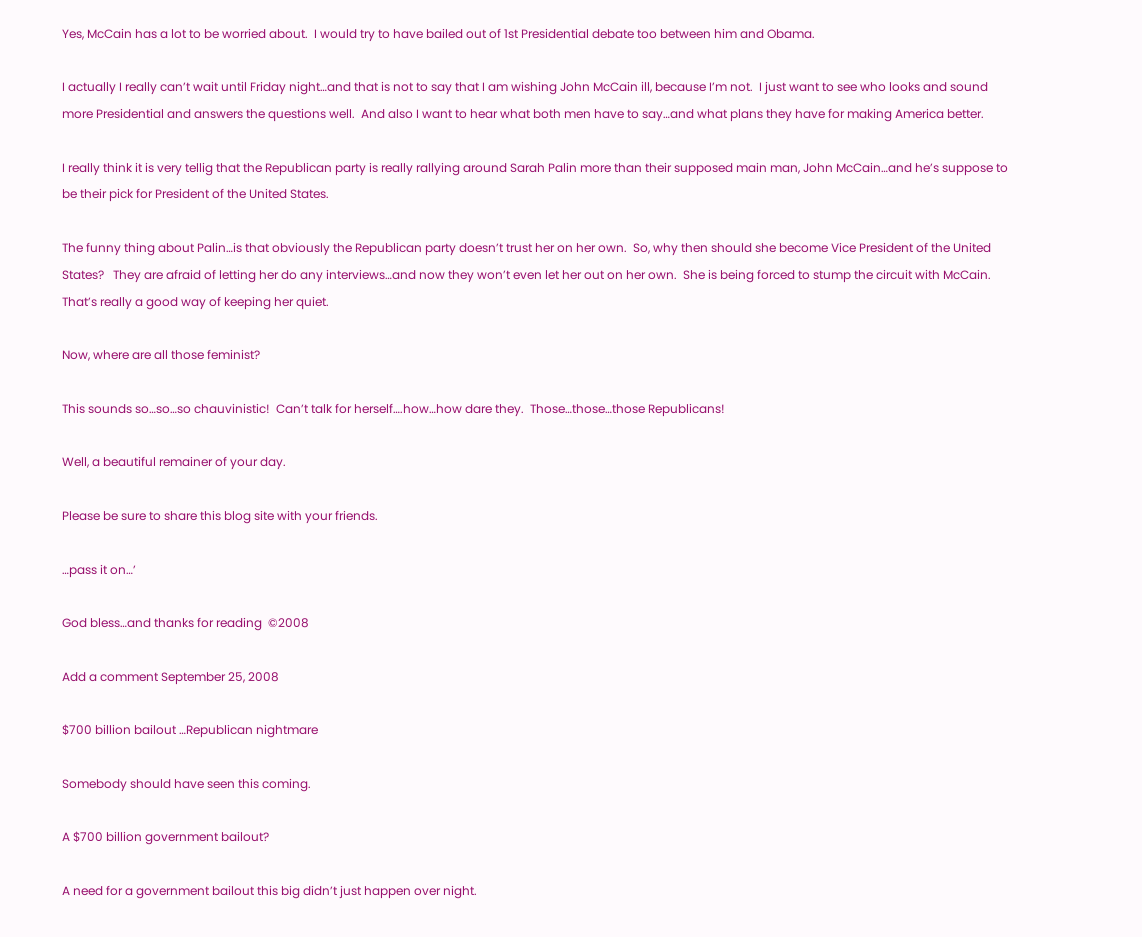Yes, McCain has a lot to be worried about.  I would try to have bailed out of 1st Presidential debate too between him and Obama.

I actually I really can’t wait until Friday night…and that is not to say that I am wishing John McCain ill, because I’m not.  I just want to see who looks and sound more Presidential and answers the questions well.  And also I want to hear what both men have to say…and what plans they have for making America better.

I really think it is very tellig that the Republican party is really rallying around Sarah Palin more than their supposed main man, John McCain…and he’s suppose to be their pick for President of the United States.

The funny thing about Palin…is that obviously the Republican party doesn’t trust her on her own.  So, why then should she become Vice President of the United States?   They are afraid of letting her do any interviews…and now they won’t even let her out on her own.  She is being forced to stump the circuit with McCain.  That’s really a good way of keeping her quiet.

Now, where are all those feminist?

This sounds so…so…so chauvinistic!  Can’t talk for herself….how…how dare they.  Those…those…those Republicans!

Well, a beautiful remainer of your day.

Please be sure to share this blog site with your friends.

…pass it on…’

God bless…and thanks for reading  ©2008

Add a comment September 25, 2008

$700 billion bailout …Republican nightmare

Somebody should have seen this coming.

A $700 billion government bailout?

A need for a government bailout this big didn’t just happen over night.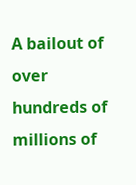A bailout of over hundreds of millions of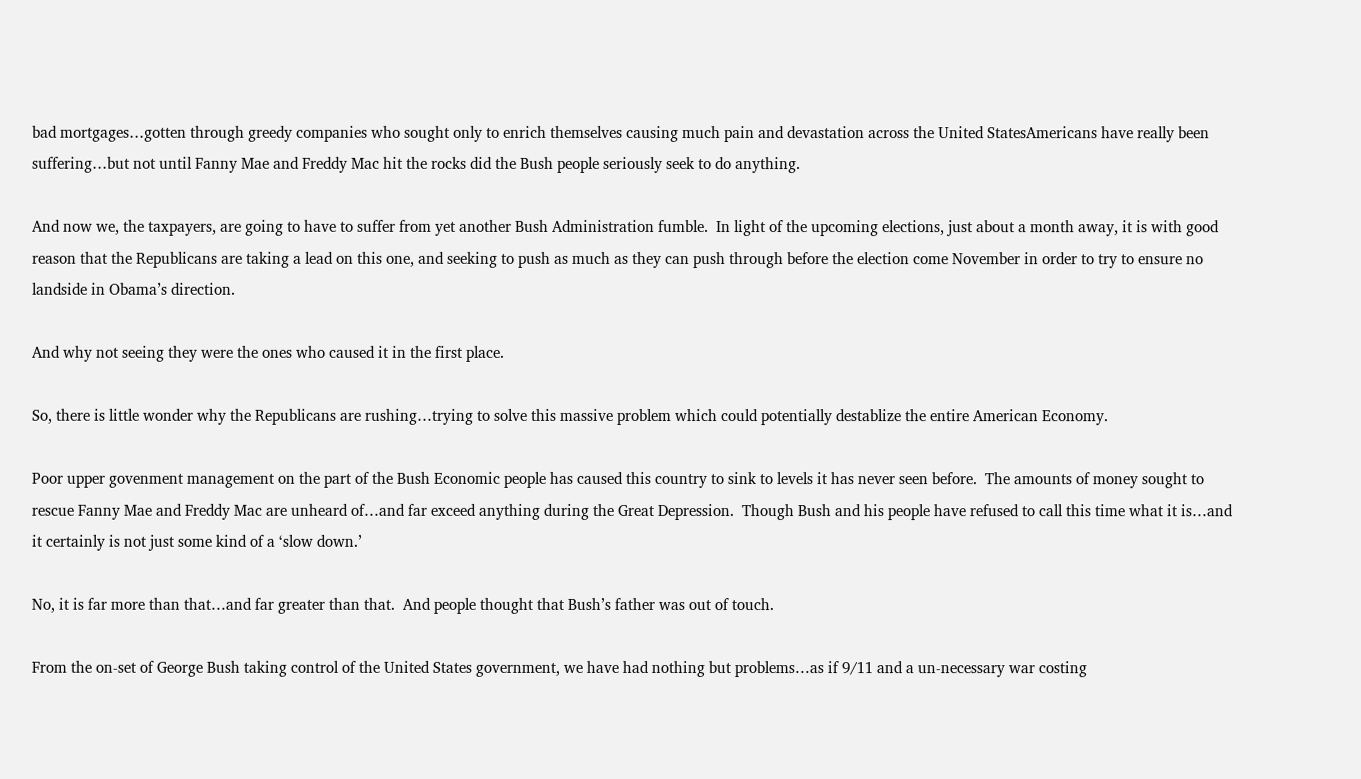bad mortgages…gotten through greedy companies who sought only to enrich themselves causing much pain and devastation across the United StatesAmericans have really been suffering…but not until Fanny Mae and Freddy Mac hit the rocks did the Bush people seriously seek to do anything.

And now we, the taxpayers, are going to have to suffer from yet another Bush Administration fumble.  In light of the upcoming elections, just about a month away, it is with good reason that the Republicans are taking a lead on this one, and seeking to push as much as they can push through before the election come November in order to try to ensure no landside in Obama’s direction.

And why not seeing they were the ones who caused it in the first place.

So, there is little wonder why the Republicans are rushing…trying to solve this massive problem which could potentially destablize the entire American Economy.

Poor upper govenment management on the part of the Bush Economic people has caused this country to sink to levels it has never seen before.  The amounts of money sought to rescue Fanny Mae and Freddy Mac are unheard of…and far exceed anything during the Great Depression.  Though Bush and his people have refused to call this time what it is…and it certainly is not just some kind of a ‘slow down.’

No, it is far more than that…and far greater than that.  And people thought that Bush’s father was out of touch.

From the on-set of George Bush taking control of the United States government, we have had nothing but problems…as if 9/11 and a un-necessary war costing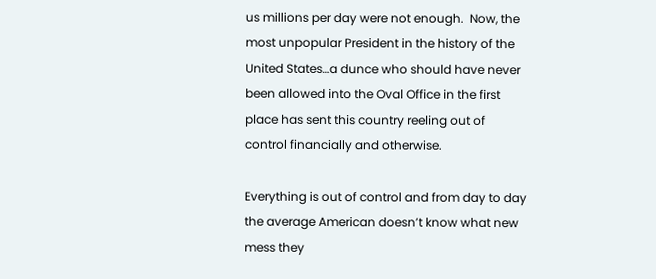us millions per day were not enough.  Now, the most unpopular President in the history of the United States…a dunce who should have never been allowed into the Oval Office in the first place has sent this country reeling out of control financially and otherwise.

Everything is out of control and from day to day the average American doesn’t know what new mess they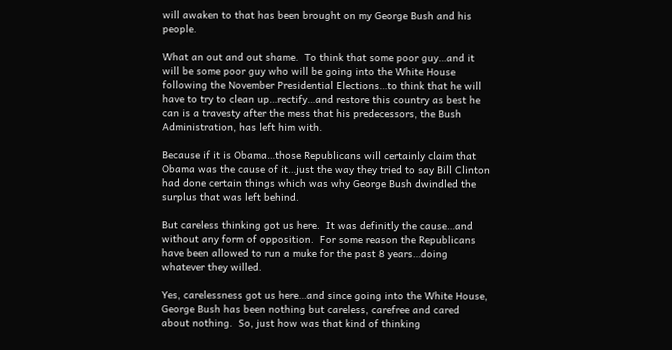will awaken to that has been brought on my George Bush and his people.

What an out and out shame.  To think that some poor guy…and it will be some poor guy who will be going into the White House following the November Presidential Elections…to think that he will have to try to clean up…rectify…and restore this country as best he can is a travesty after the mess that his predecessors, the Bush Administration, has left him with.

Because if it is Obama…those Republicans will certainly claim that Obama was the cause of it…just the way they tried to say Bill Clinton had done certain things which was why George Bush dwindled the surplus that was left behind.

But careless thinking got us here.  It was definitly the cause…and without any form of opposition.  For some reason the Republicans have been allowed to run a muke for the past 8 years…doing whatever they willed.

Yes, carelessness got us here…and since going into the White House, George Bush has been nothing but careless, carefree and cared about nothing.  So, just how was that kind of thinking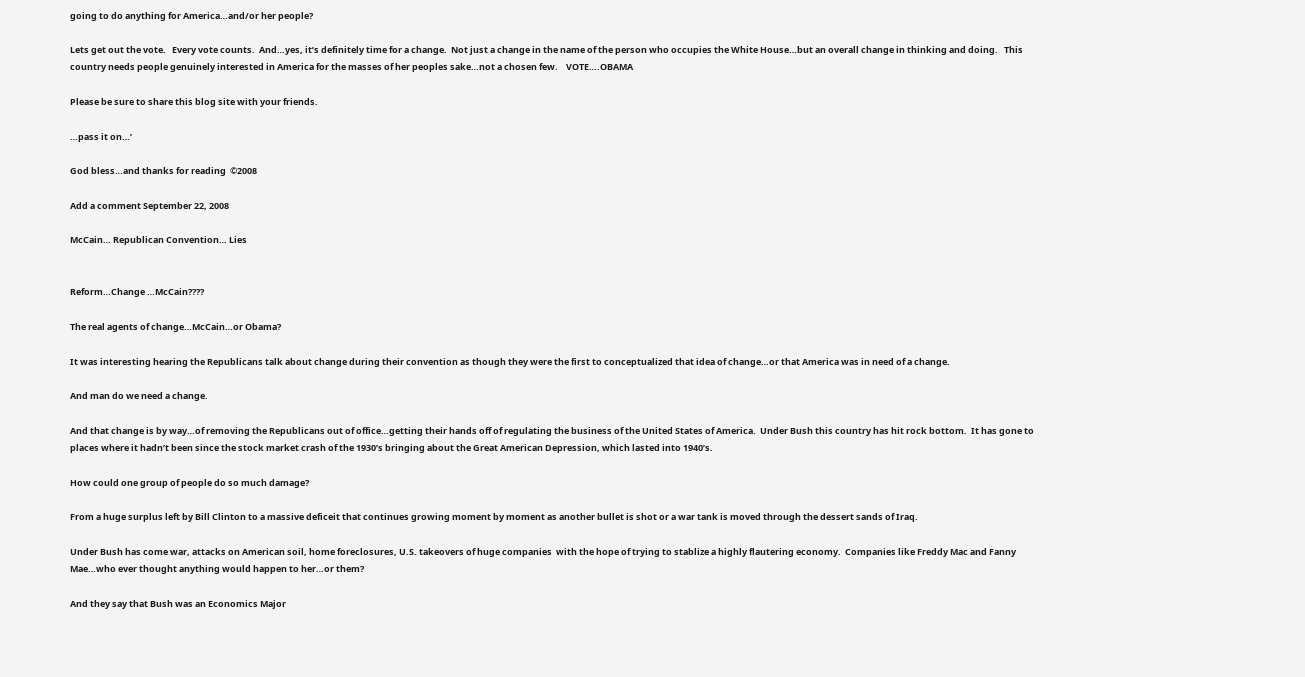going to do anything for America…and/or her people?

Lets get out the vote.   Every vote counts.  And…yes, it’s definitely time for a change.  Not just a change in the name of the person who occupies the White House…but an overall change in thinking and doing.   This country needs people genuinely interested in America for the masses of her peoples sake…not a chosen few.    VOTE….OBAMA

Please be sure to share this blog site with your friends.

…pass it on…’

God bless…and thanks for reading  ©2008

Add a comment September 22, 2008

McCain… Republican Convention… Lies


Reform…Change …McCain????

The real agents of change…McCain…or Obama?

It was interesting hearing the Republicans talk about change during their convention as though they were the first to conceptualized that idea of change…or that America was in need of a change.

And man do we need a change.

And that change is by way…of removing the Republicans out of office…getting their hands off of regulating the business of the United States of America.  Under Bush this country has hit rock bottom.  It has gone to places where it hadn’t been since the stock market crash of the 1930’s bringing about the Great American Depression, which lasted into 1940’s.

How could one group of people do so much damage?

From a huge surplus left by Bill Clinton to a massive deficeit that continues growing moment by moment as another bullet is shot or a war tank is moved through the dessert sands of Iraq.

Under Bush has come war, attacks on American soil, home foreclosures, U.S. takeovers of huge companies  with the hope of trying to stablize a highly flautering economy.  Companies like Freddy Mac and Fanny Mae…who ever thought anything would happen to her…or them?

And they say that Bush was an Economics Major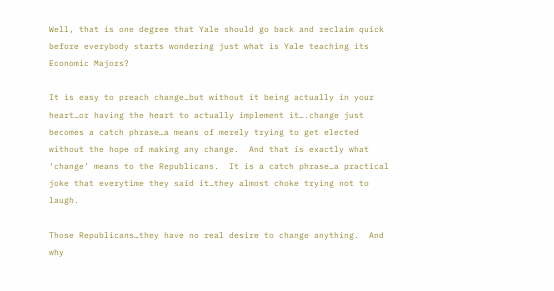Well, that is one degree that Yale should go back and reclaim quick before everybody starts wondering just what is Yale teaching its Economic Majors?

It is easy to preach change…but without it being actually in your heart…or having the heart to actually implement it….change just becomes a catch phrase…a means of merely trying to get elected without the hope of making any change.  And that is exactly what ‘change’ means to the Republicans.  It is a catch phrase…a practical joke that everytime they said it…they almost choke trying not to laugh.

Those Republicans…they have no real desire to change anything.  And why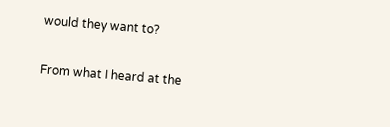would they want to?

From what I heard at the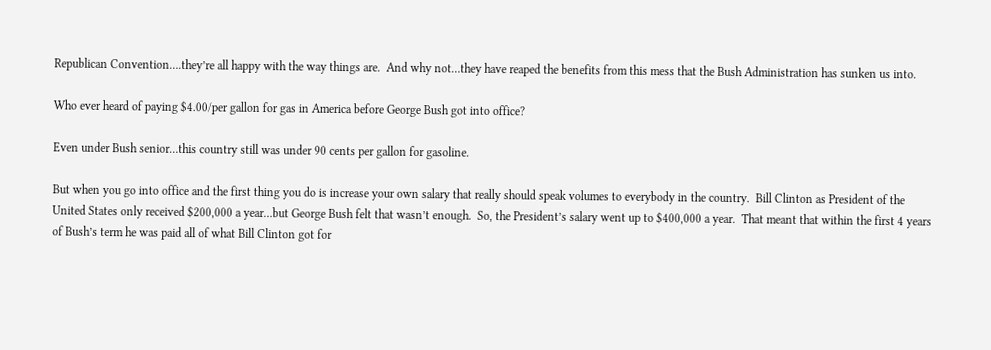Republican Convention….they’re all happy with the way things are.  And why not…they have reaped the benefits from this mess that the Bush Administration has sunken us into.

Who ever heard of paying $4.00/per gallon for gas in America before George Bush got into office?

Even under Bush senior…this country still was under 90 cents per gallon for gasoline.

But when you go into office and the first thing you do is increase your own salary that really should speak volumes to everybody in the country.  Bill Clinton as President of the United States only received $200,000 a year…but George Bush felt that wasn’t enough.  So, the President’s salary went up to $400,000 a year.  That meant that within the first 4 years of Bush’s term he was paid all of what Bill Clinton got for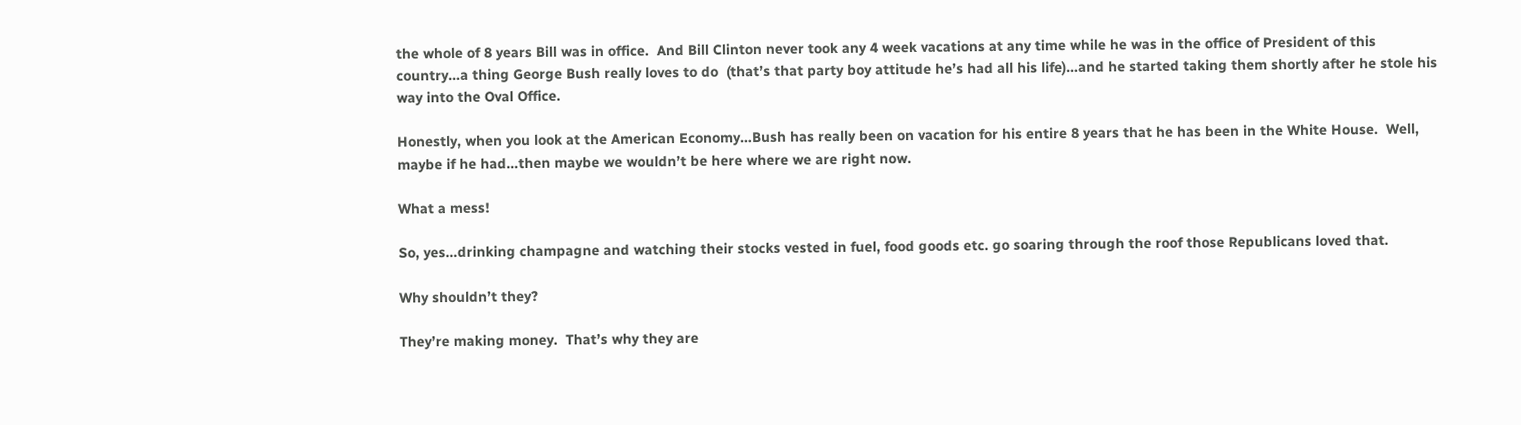the whole of 8 years Bill was in office.  And Bill Clinton never took any 4 week vacations at any time while he was in the office of President of this country…a thing George Bush really loves to do  (that’s that party boy attitude he’s had all his life)…and he started taking them shortly after he stole his way into the Oval Office.

Honestly, when you look at the American Economy…Bush has really been on vacation for his entire 8 years that he has been in the White House.  Well, maybe if he had…then maybe we wouldn’t be here where we are right now.

What a mess!

So, yes…drinking champagne and watching their stocks vested in fuel, food goods etc. go soaring through the roof those Republicans loved that.

Why shouldn’t they?

They’re making money.  That’s why they are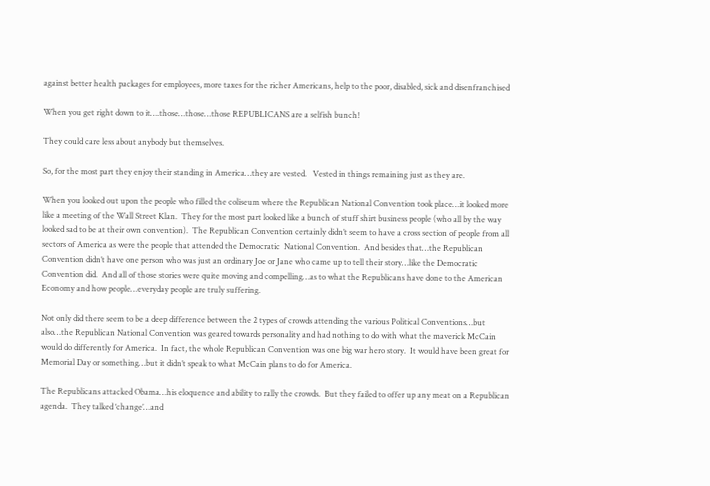against better health packages for employees, more taxes for the richer Americans, help to the poor, disabled, sick and disenfranchised

When you get right down to it….those…those…those REPUBLICANS are a selfish bunch!

They could care less about anybody but themselves.

So, for the most part they enjoy their standing in America…they are vested.   Vested in things remaining just as they are.

When you looked out upon the people who filled the coliseum where the Republican National Convention took place…it looked more like a meeting of the Wall Street Klan.  They for the most part looked like a bunch of stuff shirt business people (who all by the way looked sad to be at their own convention).  The Republican Convention certainly didn’t seem to have a cross section of people from all sectors of America as were the people that attended the Democratic  National Convention.  And besides that…the Republican Convention didn’t have one person who was just an ordinary Joe or Jane who came up to tell their story…like the Democratic Convention did.  And all of those stories were quite moving and compelling…as to what the Republicans have done to the American Economy and how people…everyday people are truly suffering.

Not only did there seem to be a deep difference between the 2 types of crowds attending the various Political Conventions…but also…the Republican National Convention was geared towards personality and had nothing to do with what the maverick McCain would do differently for America.  In fact, the whole Republican Convention was one big war hero story.  It would have been great for Memorial Day or something…but it didn’t speak to what McCain plans to do for America.

The Republicans attacked Obama…his eloquence and ability to rally the crowds.  But they failed to offer up any meat on a Republican agenda.  They talked ‘change’…and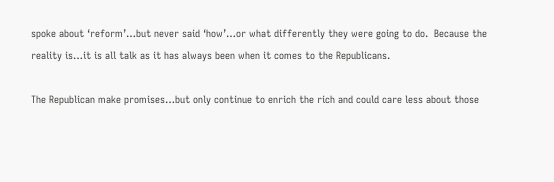spoke about ‘reform’…but never said ‘how’…or what differently they were going to do.  Because the reality is…it is all talk as it has always been when it comes to the Republicans.

The Republican make promises…but only continue to enrich the rich and could care less about those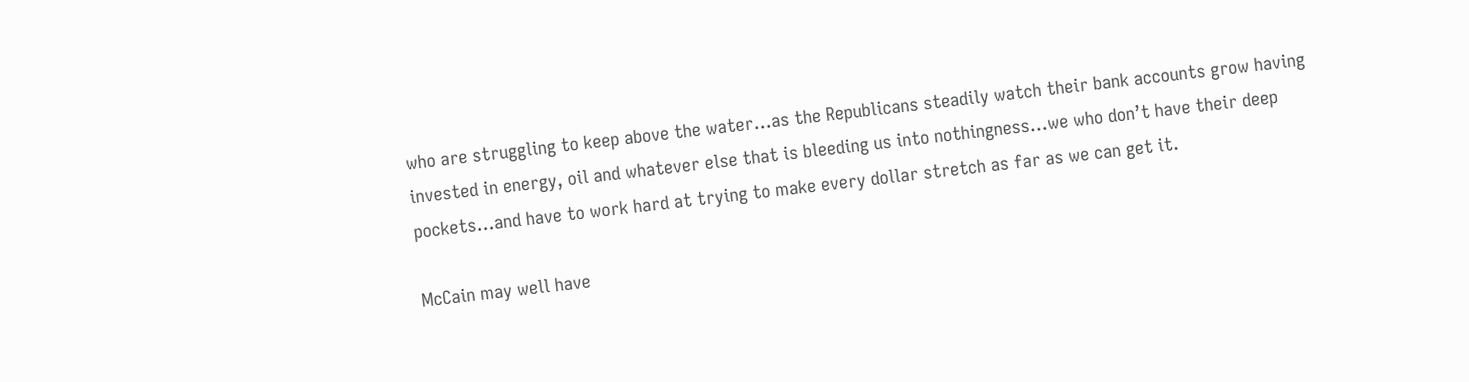who are struggling to keep above the water…as the Republicans steadily watch their bank accounts grow having invested in energy, oil and whatever else that is bleeding us into nothingness…we who don’t have their deep pockets…and have to work hard at trying to make every dollar stretch as far as we can get it.

McCain may well have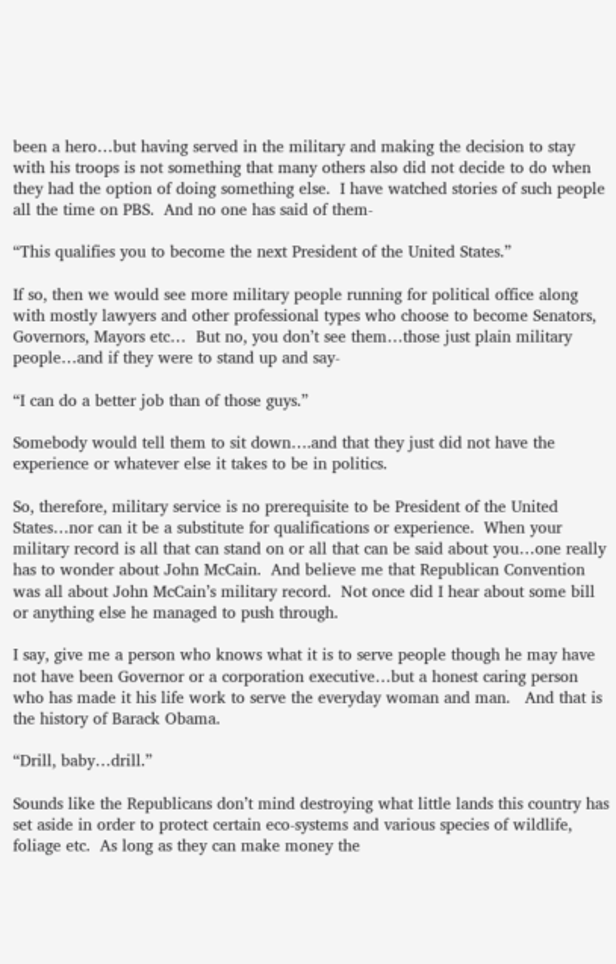been a hero…but having served in the military and making the decision to stay with his troops is not something that many others also did not decide to do when they had the option of doing something else.  I have watched stories of such people all the time on PBS.  And no one has said of them-

“This qualifies you to become the next President of the United States.”

If so, then we would see more military people running for political office along with mostly lawyers and other professional types who choose to become Senators, Governors, Mayors etc…  But no, you don’t see them…those just plain military people…and if they were to stand up and say-

“I can do a better job than of those guys.”

Somebody would tell them to sit down….and that they just did not have the experience or whatever else it takes to be in politics.

So, therefore, military service is no prerequisite to be President of the United States…nor can it be a substitute for qualifications or experience.  When your military record is all that can stand on or all that can be said about you…one really has to wonder about John McCain.  And believe me that Republican Convention was all about John McCain’s military record.  Not once did I hear about some bill or anything else he managed to push through.

I say, give me a person who knows what it is to serve people though he may have not have been Governor or a corporation executive…but a honest caring person who has made it his life work to serve the everyday woman and man.   And that is the history of Barack Obama.

“Drill, baby…drill.”

Sounds like the Republicans don’t mind destroying what little lands this country has set aside in order to protect certain eco-systems and various species of wildlife, foliage etc.  As long as they can make money the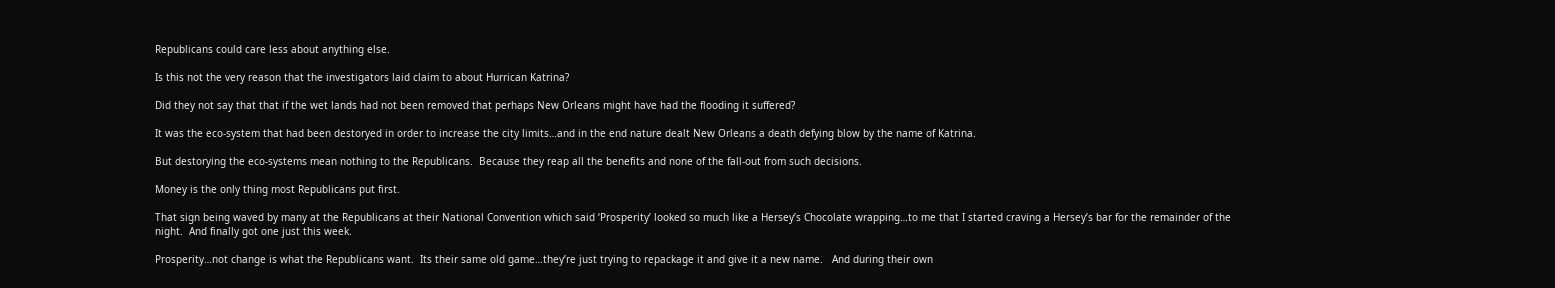Republicans could care less about anything else.

Is this not the very reason that the investigators laid claim to about Hurrican Katrina?

Did they not say that that if the wet lands had not been removed that perhaps New Orleans might have had the flooding it suffered?

It was the eco-system that had been destoryed in order to increase the city limits…and in the end nature dealt New Orleans a death defying blow by the name of Katrina.

But destorying the eco-systems mean nothing to the Republicans.  Because they reap all the benefits and none of the fall-out from such decisions.

Money is the only thing most Republicans put first.

That sign being waved by many at the Republicans at their National Convention which said ‘Prosperity’ looked so much like a Hersey’s Chocolate wrapping…to me that I started craving a Hersey’s bar for the remainder of the night.  And finally got one just this week.

Prosperity…not change is what the Republicans want.  Its their same old game…they’re just trying to repackage it and give it a new name.   And during their own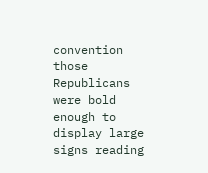convention those Republicans were bold enough to display large signs reading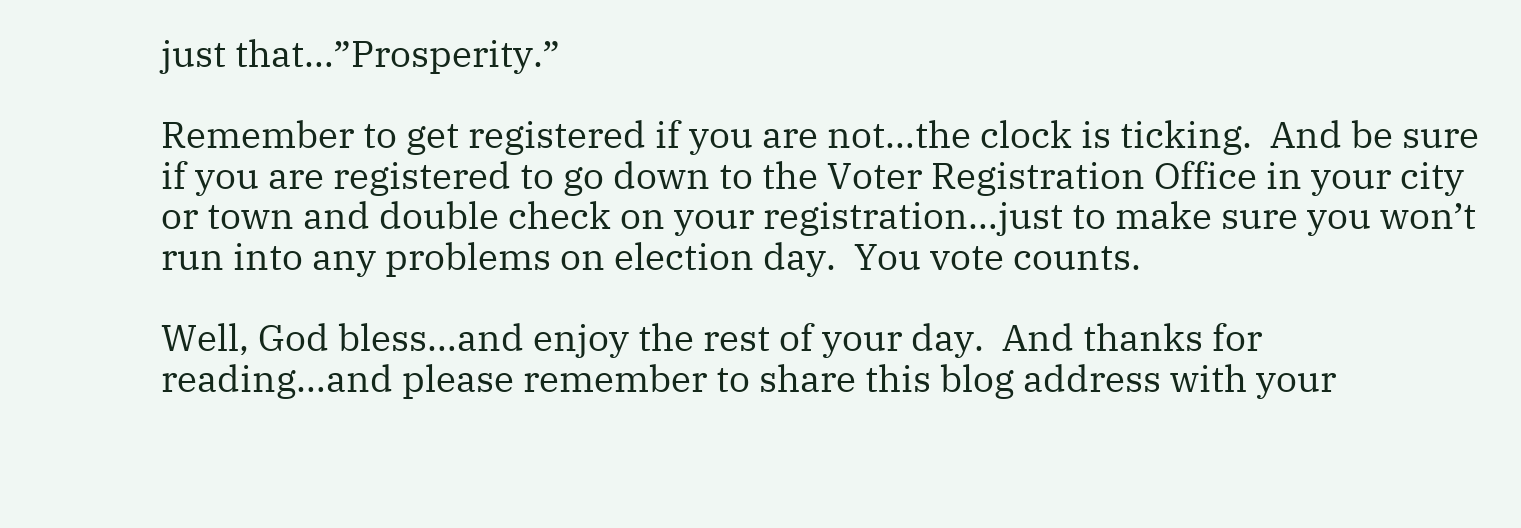just that…”Prosperity.”

Remember to get registered if you are not…the clock is ticking.  And be sure if you are registered to go down to the Voter Registration Office in your city or town and double check on your registration…just to make sure you won’t run into any problems on election day.  You vote counts.

Well, God bless…and enjoy the rest of your day.  And thanks for reading…and please remember to share this blog address with your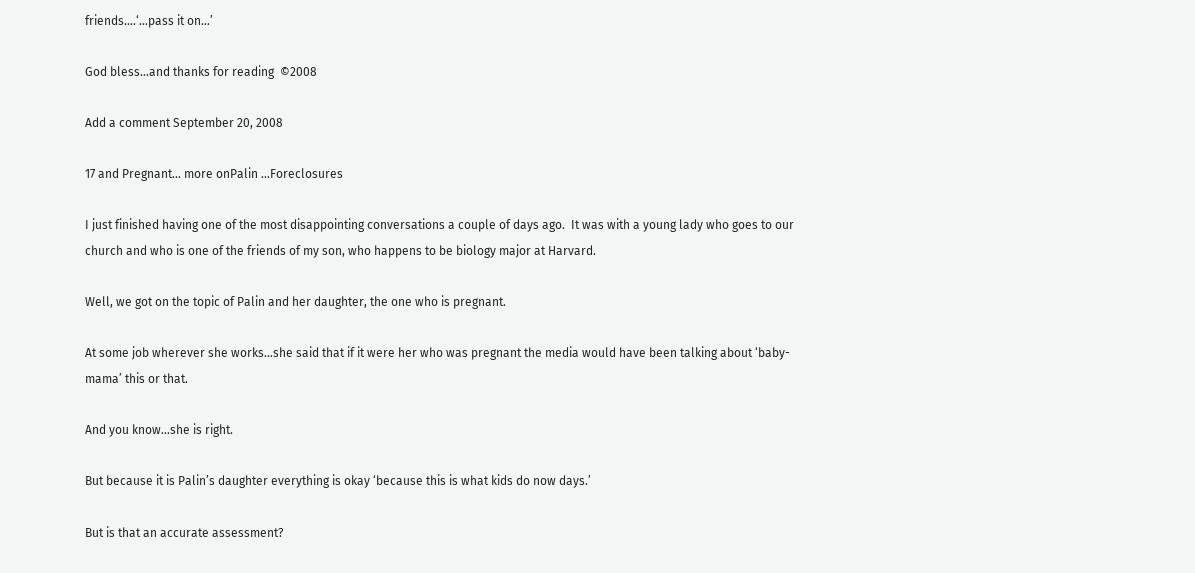friends….‘…pass it on…’

God bless…and thanks for reading  ©2008

Add a comment September 20, 2008

17 and Pregnant… more onPalin …Foreclosures

I just finished having one of the most disappointing conversations a couple of days ago.  It was with a young lady who goes to our church and who is one of the friends of my son, who happens to be biology major at Harvard.

Well, we got on the topic of Palin and her daughter, the one who is pregnant.

At some job wherever she works…she said that if it were her who was pregnant the media would have been talking about ‘baby-mama’ this or that.

And you know…she is right.

But because it is Palin’s daughter everything is okay ‘because this is what kids do now days.’

But is that an accurate assessment?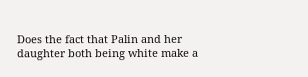Does the fact that Palin and her daughter both being white make a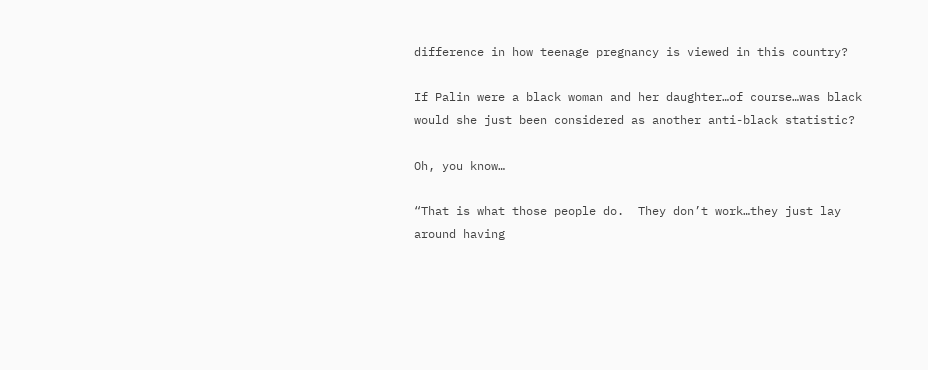difference in how teenage pregnancy is viewed in this country?

If Palin were a black woman and her daughter…of course…was black would she just been considered as another anti-black statistic?

Oh, you know…

“That is what those people do.  They don’t work…they just lay around having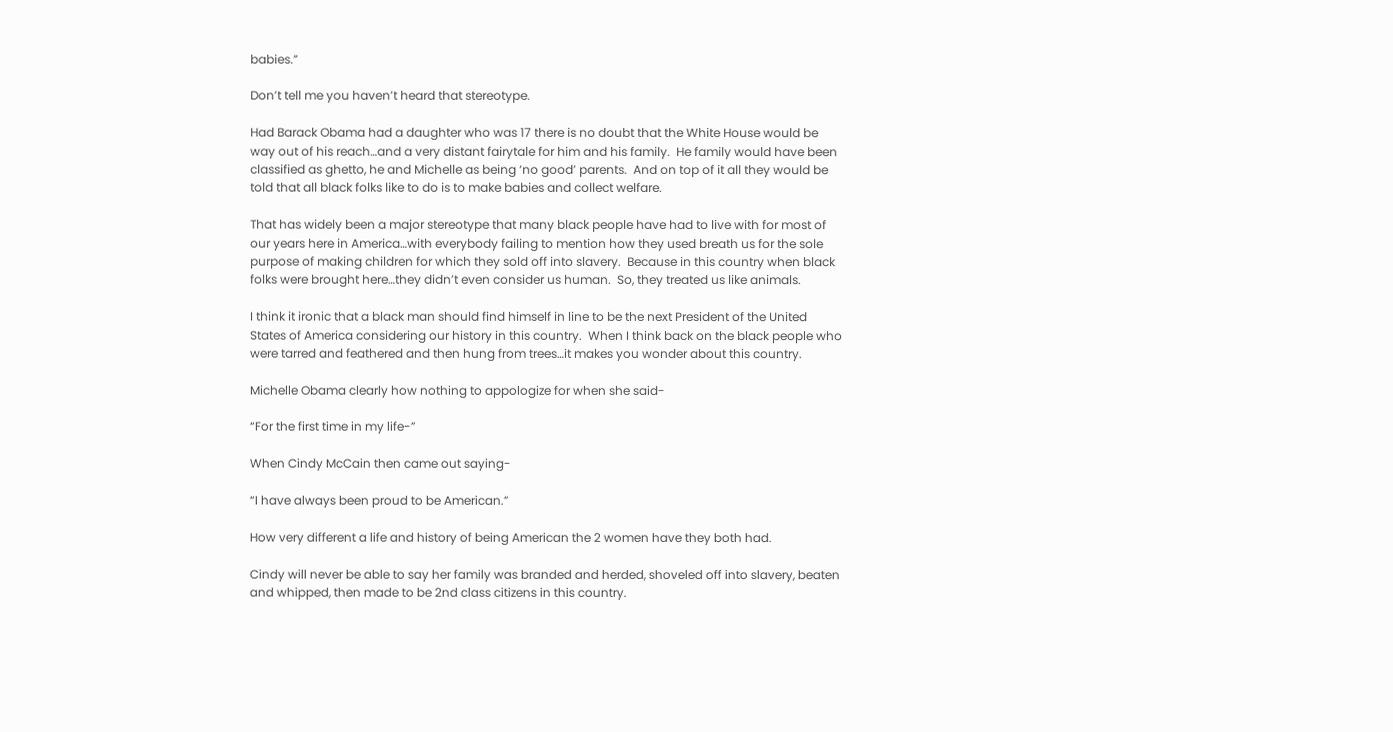babies.”

Don’t tell me you haven’t heard that stereotype.

Had Barack Obama had a daughter who was 17 there is no doubt that the White House would be way out of his reach…and a very distant fairytale for him and his family.  He family would have been classified as ghetto, he and Michelle as being ‘no good’ parents.  And on top of it all they would be told that all black folks like to do is to make babies and collect welfare.

That has widely been a major stereotype that many black people have had to live with for most of our years here in America…with everybody failing to mention how they used breath us for the sole purpose of making children for which they sold off into slavery.  Because in this country when black folks were brought here…they didn’t even consider us human.  So, they treated us like animals.

I think it ironic that a black man should find himself in line to be the next President of the United States of America considering our history in this country.  When I think back on the black people who were tarred and feathered and then hung from trees…it makes you wonder about this country.

Michelle Obama clearly how nothing to appologize for when she said-

“For the first time in my life-”

When Cindy McCain then came out saying-

“I have always been proud to be American.”

How very different a life and history of being American the 2 women have they both had.

Cindy will never be able to say her family was branded and herded, shoveled off into slavery, beaten and whipped, then made to be 2nd class citizens in this country.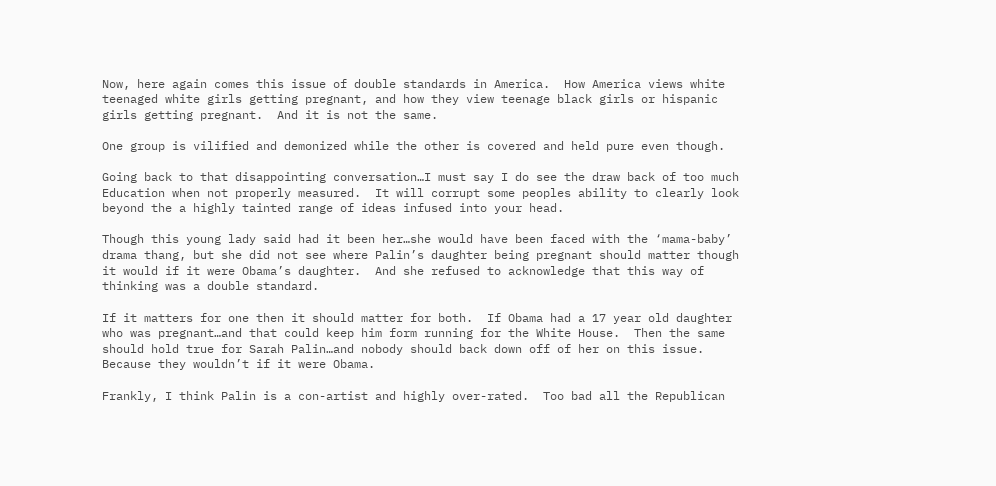Now, here again comes this issue of double standards in America.  How America views white teenaged white girls getting pregnant, and how they view teenage black girls or hispanic girls getting pregnant.  And it is not the same.

One group is vilified and demonized while the other is covered and held pure even though.

Going back to that disappointing conversation…I must say I do see the draw back of too much Education when not properly measured.  It will corrupt some peoples ability to clearly look beyond the a highly tainted range of ideas infused into your head.

Though this young lady said had it been her…she would have been faced with the ‘mama-baby’ drama thang, but she did not see where Palin’s daughter being pregnant should matter though it would if it were Obama’s daughter.  And she refused to acknowledge that this way of thinking was a double standard.

If it matters for one then it should matter for both.  If Obama had a 17 year old daughter who was pregnant…and that could keep him form running for the White House.  Then the same should hold true for Sarah Palin…and nobody should back down off of her on this issue.  Because they wouldn’t if it were Obama.

Frankly, I think Palin is a con-artist and highly over-rated.  Too bad all the Republican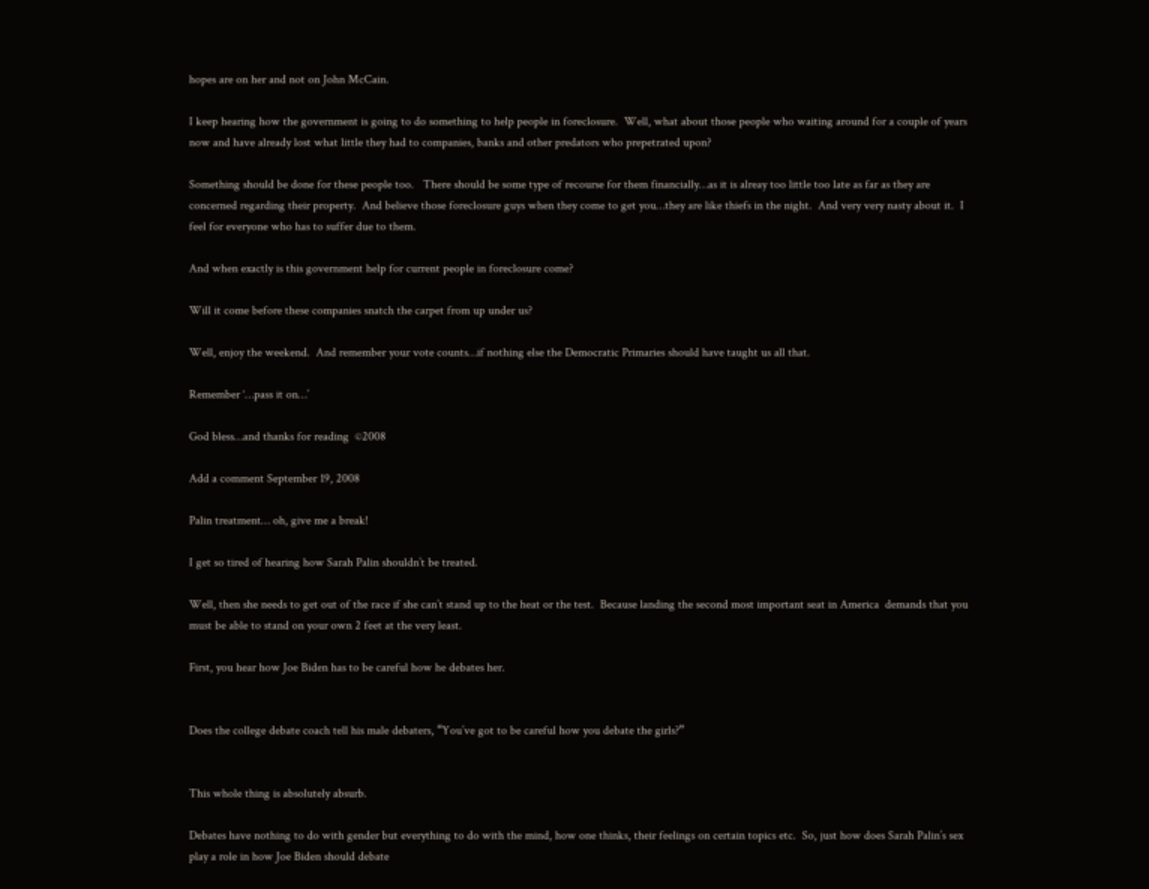hopes are on her and not on John McCain.

I keep hearing how the government is going to do something to help people in foreclosure.  Well, what about those people who waiting around for a couple of years now and have already lost what little they had to companies, banks and other predators who prepetrated upon?

Something should be done for these people too.   There should be some type of recourse for them financially…as it is alreay too little too late as far as they are concerned regarding their property.  And believe those foreclosure guys when they come to get you…they are like thiefs in the night.  And very very nasty about it.  I feel for everyone who has to suffer due to them.

And when exactly is this government help for current people in foreclosure come?

Will it come before these companies snatch the carpet from up under us?

Well, enjoy the weekend.  And remember your vote counts…if nothing else the Democratic Primaries should have taught us all that.

Remember ‘…pass it on…’

God bless…and thanks for reading  ©2008

Add a comment September 19, 2008

Palin treatment… oh, give me a break!

I get so tired of hearing how Sarah Palin shouldn’t be treated.

Well, then she needs to get out of the race if she can’t stand up to the heat or the test.  Because landing the second most important seat in America  demands that you must be able to stand on your own 2 feet at the very least.

First, you hear how Joe Biden has to be careful how he debates her.


Does the college debate coach tell his male debaters, “You’ve got to be careful how you debate the girls?”


This whole thing is absolutely absurb.

Debates have nothing to do with gender but everything to do with the mind, how one thinks, their feelings on certain topics etc.  So, just how does Sarah Palin’s sex play a role in how Joe Biden should debate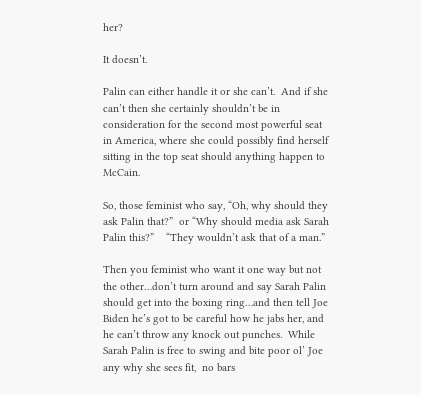her?

It doesn’t.

Palin can either handle it or she can’t.  And if she can’t then she certainly shouldn’t be in consideration for the second most powerful seat in America, where she could possibly find herself sitting in the top seat should anything happen to McCain.

So, those feminist who say, “Oh, why should they ask Palin that?”  or “Why should media ask Sarah Palin this?”    “They wouldn’t ask that of a man.”

Then you feminist who want it one way but not the other…don’t turn around and say Sarah Palin should get into the boxing ring…and then tell Joe Biden he’s got to be careful how he jabs her, and he can’t throw any knock out punches.  While  Sarah Palin is free to swing and bite poor ol’ Joe any why she sees fit,  no bars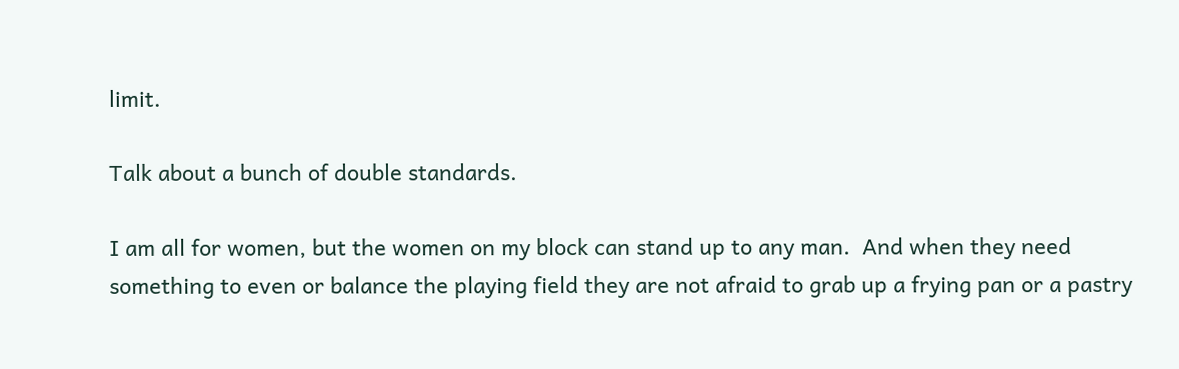limit.

Talk about a bunch of double standards.

I am all for women, but the women on my block can stand up to any man.  And when they need something to even or balance the playing field they are not afraid to grab up a frying pan or a pastry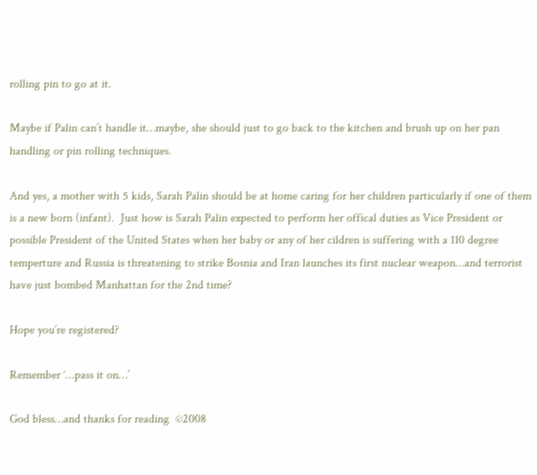rolling pin to go at it.

Maybe if Palin can’t handle it…maybe, she should just to go back to the kitchen and brush up on her pan handling or pin rolling techniques.

And yes, a mother with 5 kids, Sarah Palin should be at home caring for her children particularly if one of them is a new born (infant).  Just how is Sarah Palin expected to perform her offical duties as Vice President or possible President of the United States when her baby or any of her cildren is suffering with a 110 degree temperture and Russia is threatening to strike Bosnia and Iran launches its first nuclear weapon…and terrorist have just bombed Manhattan for the 2nd time?

Hope you’re registered?

Remember ‘…pass it on…’

God bless…and thanks for reading  ©2008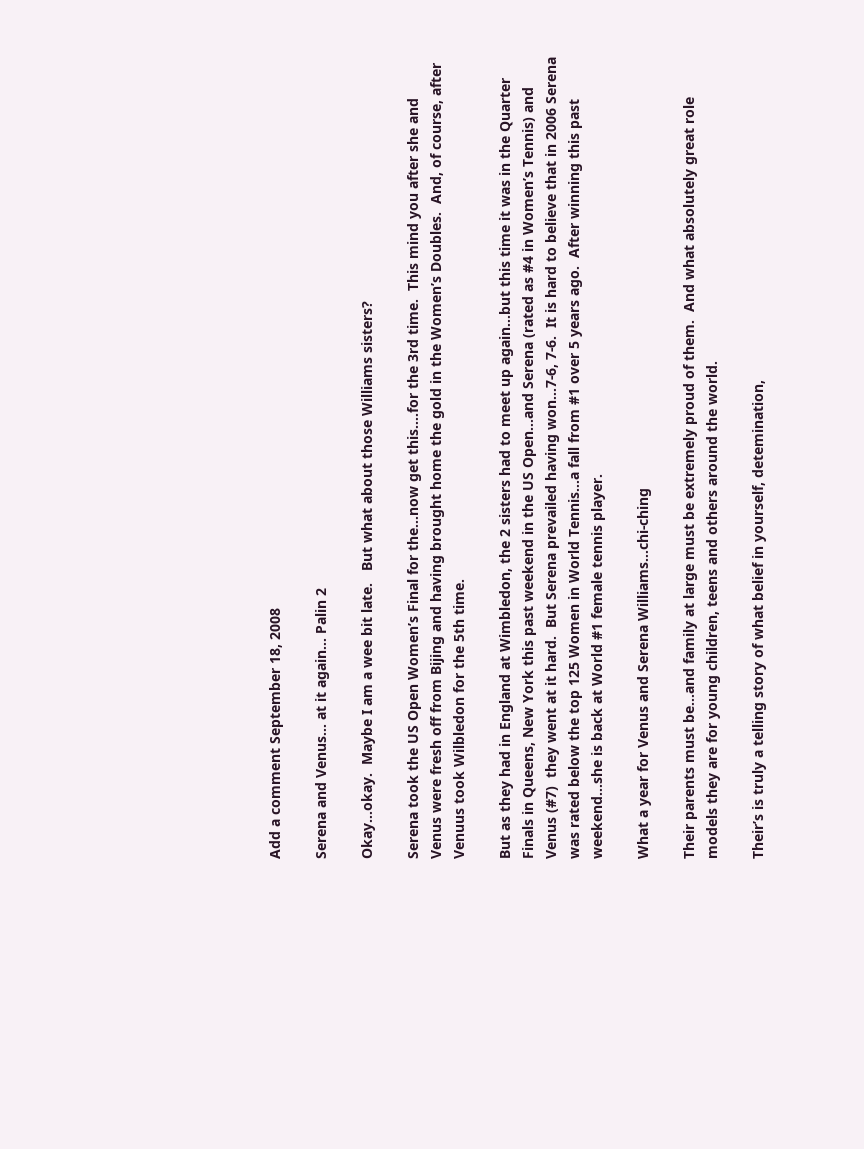Add a comment September 18, 2008

Serena and Venus… at it again… Palin 2

Okay…okay.  Maybe I am a wee bit late.   But what about those Williams sisters?

Serena took the US Open Women’s Final for the…now get this….for the 3rd time.  This mind you after she and Venus were fresh off from Bijing and having brought home the gold in the Women’s Doubles.  And, of course, after Venuus took Wilbledon for the 5th time.

But as they had in England at Wimbledon, the 2 sisters had to meet up again…but this time it was in the Quarter Finals in Queens, New York this past weekend in the US Open…and Serena (rated as #4 in Women’s Tennis) and Venus (#7)  they went at it hard.  But Serena prevailed having won…7-6, 7-6.  It is hard to believe that in 2006 Serena was rated below the top 125 Women in World Tennis…a fall from #1 over 5 years ago.  After winning this past weekend…she is back at World #1 female tennis player.

What a year for Venus and Serena Williams…chi-ching

Their parents must be…and family at large must be extremely proud of them.  And what absolutely great role models they are for young children, teens and others around the world.

Their’s is truly a telling story of what belief in yourself, detemination,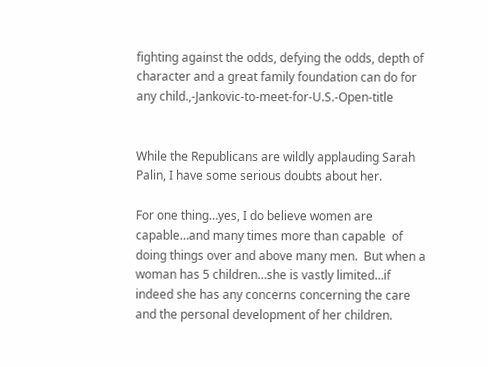fighting against the odds, defying the odds, depth of character and a great family foundation can do for any child.,-Jankovic-to-meet-for-U.S.-Open-title


While the Republicans are wildly applauding Sarah Palin, I have some serious doubts about her.

For one thing…yes, I do believe women are capable…and many times more than capable  of doing things over and above many men.  But when a woman has 5 children…she is vastly limited…if indeed she has any concerns concerning the care  and the personal development of her children.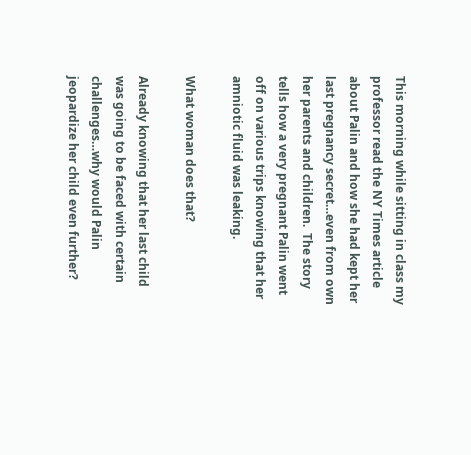This morning while sitting in class my professor read the NY Times article about Palin and how she had kept her last pregnancy secret…even from own her parents and children.  The story tells how a very pregnant Palin went off on various trips knowing that her amniotic fluid was leaking.

What woman does that?

Already knowing that her last child was going to be faced with certain challenges…why would Palin jeopardize her child even further?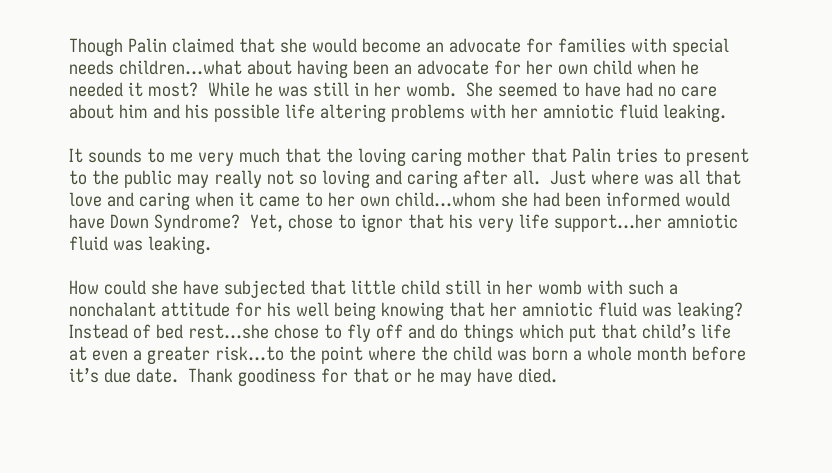Though Palin claimed that she would become an advocate for families with special needs children…what about having been an advocate for her own child when he needed it most?  While he was still in her womb.  She seemed to have had no care about him and his possible life altering problems with her amniotic fluid leaking.

It sounds to me very much that the loving caring mother that Palin tries to present to the public may really not so loving and caring after all.  Just where was all that love and caring when it came to her own child…whom she had been informed would have Down Syndrome?  Yet, chose to ignor that his very life support…her amniotic fluid was leaking.

How could she have subjected that little child still in her womb with such a nonchalant attitude for his well being knowing that her amniotic fluid was leaking?  Instead of bed rest…she chose to fly off and do things which put that child’s life at even a greater risk…to the point where the child was born a whole month before it’s due date.  Thank goodiness for that or he may have died.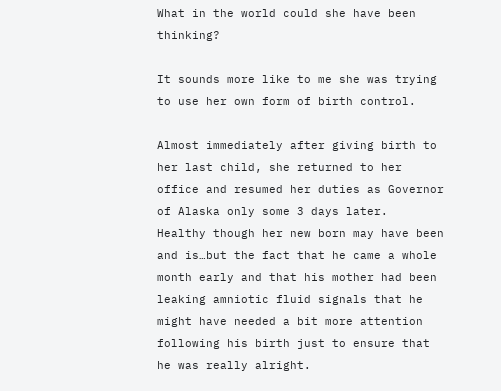What in the world could she have been thinking?

It sounds more like to me she was trying to use her own form of birth control.

Almost immediately after giving birth to her last child, she returned to her office and resumed her duties as Governor of Alaska only some 3 days later.  Healthy though her new born may have been and is…but the fact that he came a whole month early and that his mother had been leaking amniotic fluid signals that he might have needed a bit more attention following his birth just to ensure that he was really alright.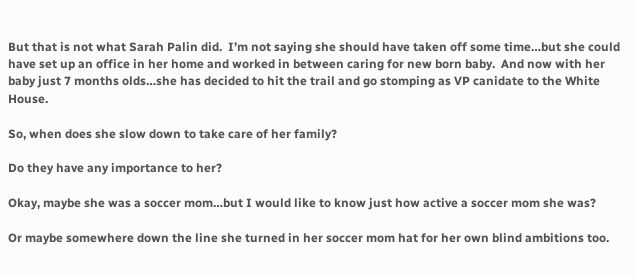But that is not what Sarah Palin did.  I’m not saying she should have taken off some time…but she could have set up an office in her home and worked in between caring for new born baby.  And now with her baby just 7 months olds…she has decided to hit the trail and go stomping as VP canidate to the White House.

So, when does she slow down to take care of her family?

Do they have any importance to her?

Okay, maybe she was a soccer mom…but I would like to know just how active a soccer mom she was?

Or maybe somewhere down the line she turned in her soccer mom hat for her own blind ambitions too.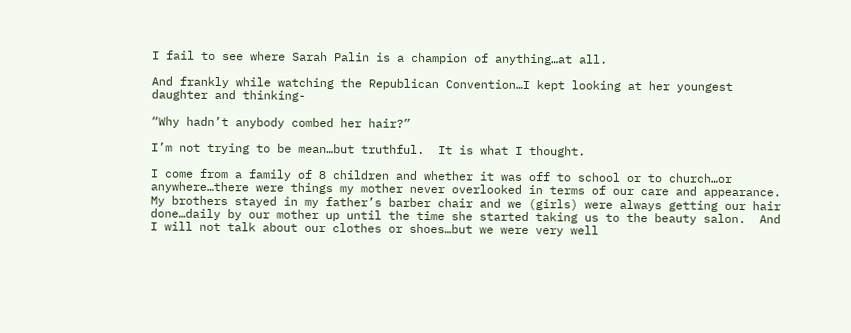I fail to see where Sarah Palin is a champion of anything…at all.

And frankly while watching the Republican Convention…I kept looking at her youngest daughter and thinking-

“Why hadn’t anybody combed her hair?”

I’m not trying to be mean…but truthful.  It is what I thought.

I come from a family of 8 children and whether it was off to school or to church…or anywhere…there were things my mother never overlooked in terms of our care and appearance.   My brothers stayed in my father’s barber chair and we (girls) were always getting our hair done…daily by our mother up until the time she started taking us to the beauty salon.  And I will not talk about our clothes or shoes…but we were very well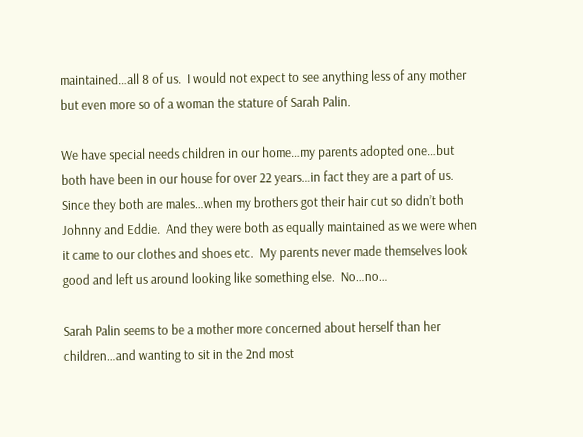maintained…all 8 of us.  I would not expect to see anything less of any mother but even more so of a woman the stature of Sarah Palin.

We have special needs children in our home…my parents adopted one…but both have been in our house for over 22 years…in fact they are a part of us.  Since they both are males…when my brothers got their hair cut so didn’t both Johnny and Eddie.  And they were both as equally maintained as we were when it came to our clothes and shoes etc.  My parents never made themselves look good and left us around looking like something else.  No…no…

Sarah Palin seems to be a mother more concerned about herself than her children…and wanting to sit in the 2nd most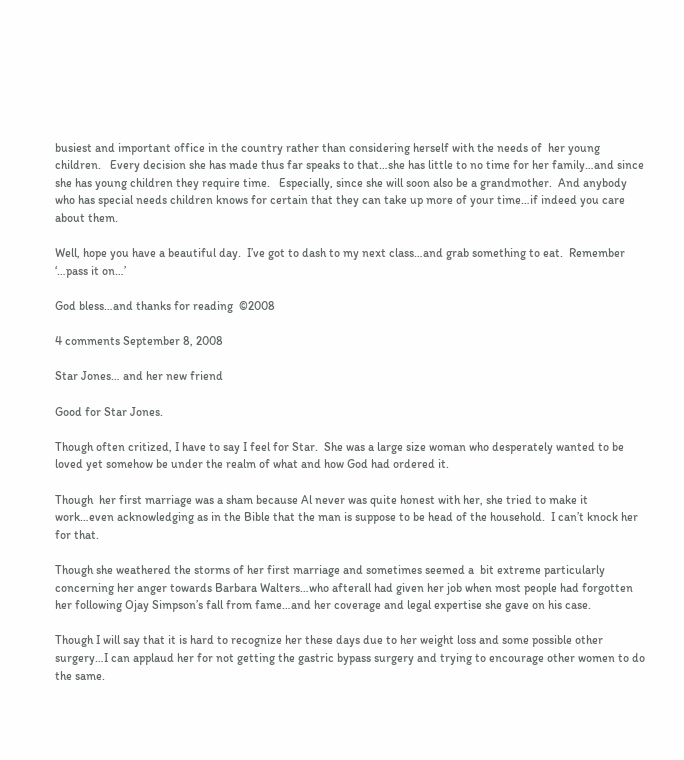busiest and important office in the country rather than considering herself with the needs of  her young children.   Every decision she has made thus far speaks to that…she has little to no time for her family…and since she has young children they require time.   Especially, since she will soon also be a grandmother.  And anybody who has special needs children knows for certain that they can take up more of your time…if indeed you care about them.

Well, hope you have a beautiful day.  I’ve got to dash to my next class…and grab something to eat.  Remember ‘…pass it on…’

God bless…and thanks for reading  ©2008

4 comments September 8, 2008

Star Jones… and her new friend

Good for Star Jones.

Though often critized, I have to say I feel for Star.  She was a large size woman who desperately wanted to be loved yet somehow be under the realm of what and how God had ordered it.

Though  her first marriage was a sham because Al never was quite honest with her, she tried to make it work…even acknowledging as in the Bible that the man is suppose to be head of the household.  I can’t knock her for that.

Though she weathered the storms of her first marriage and sometimes seemed a  bit extreme particularly concerning her anger towards Barbara Walters…who afterall had given her job when most people had forgotten her following Ojay Simpson’s fall from fame…and her coverage and legal expertise she gave on his case.

Though I will say that it is hard to recognize her these days due to her weight loss and some possible other surgery…I can applaud her for not getting the gastric bypass surgery and trying to encourage other women to do the same.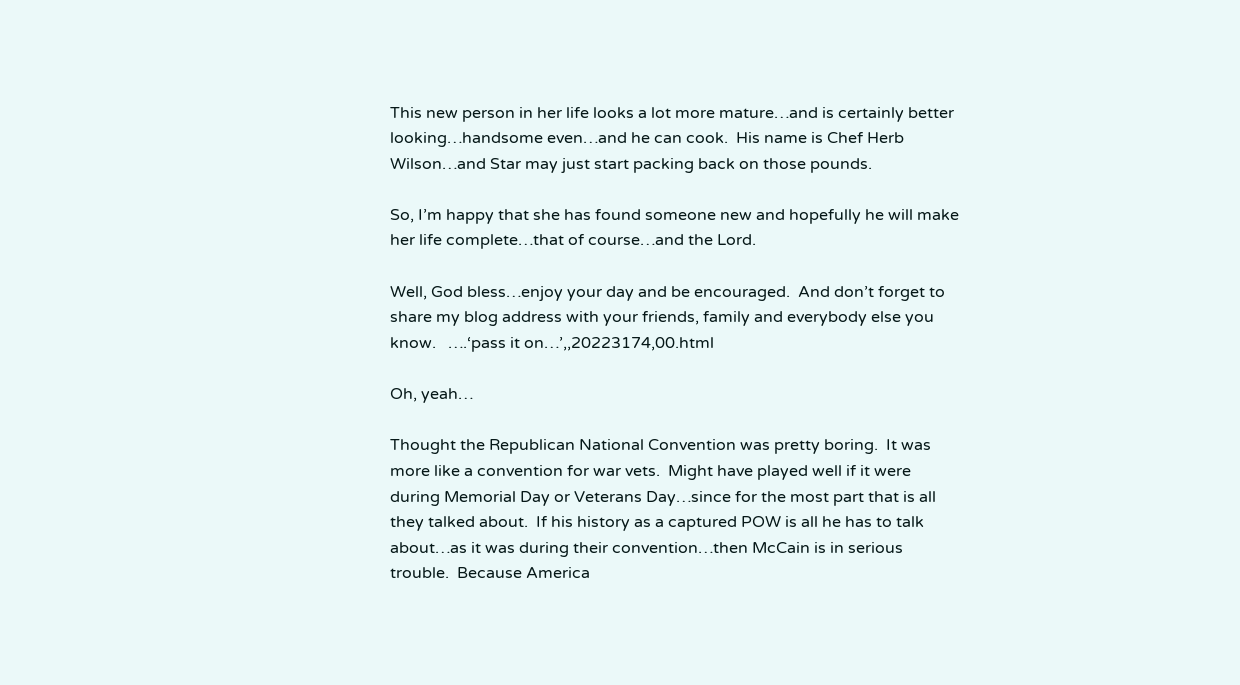This new person in her life looks a lot more mature…and is certainly better looking…handsome even…and he can cook.  His name is Chef Herb Wilson…and Star may just start packing back on those pounds.

So, I’m happy that she has found someone new and hopefully he will make her life complete…that of course…and the Lord.

Well, God bless…enjoy your day and be encouraged.  And don’t forget to share my blog address with your friends, family and everybody else you know.   ….‘pass it on…’,,20223174,00.html

Oh, yeah…

Thought the Republican National Convention was pretty boring.  It was more like a convention for war vets.  Might have played well if it were during Memorial Day or Veterans Day…since for the most part that is all they talked about.  If his history as a captured POW is all he has to talk about…as it was during their convention…then McCain is in serious trouble.  Because America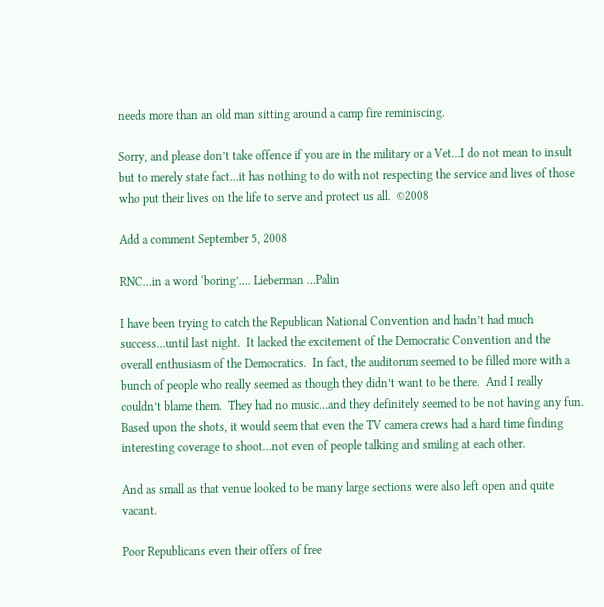needs more than an old man sitting around a camp fire reminiscing.

Sorry, and please don’t take offence if you are in the military or a Vet…I do not mean to insult but to merely state fact…it has nothing to do with not respecting the service and lives of those who put their lives on the life to serve and protect us all.  ©2008

Add a comment September 5, 2008

RNC…in a word ‘boring’…. Lieberman …Palin

I have been trying to catch the Republican National Convention and hadn’t had much success…until last night.  It lacked the excitement of the Democratic Convention and the overall enthusiasm of the Democratics.  In fact, the auditorum seemed to be filled more with a bunch of people who really seemed as though they didn’t want to be there.  And I really couldn’t blame them.  They had no music…and they definitely seemed to be not having any fun.  Based upon the shots, it would seem that even the TV camera crews had a hard time finding interesting coverage to shoot…not even of people talking and smiling at each other.

And as small as that venue looked to be many large sections were also left open and quite vacant.

Poor Republicans even their offers of free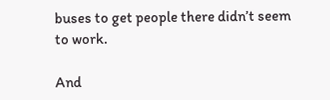buses to get people there didn’t seem to work.

And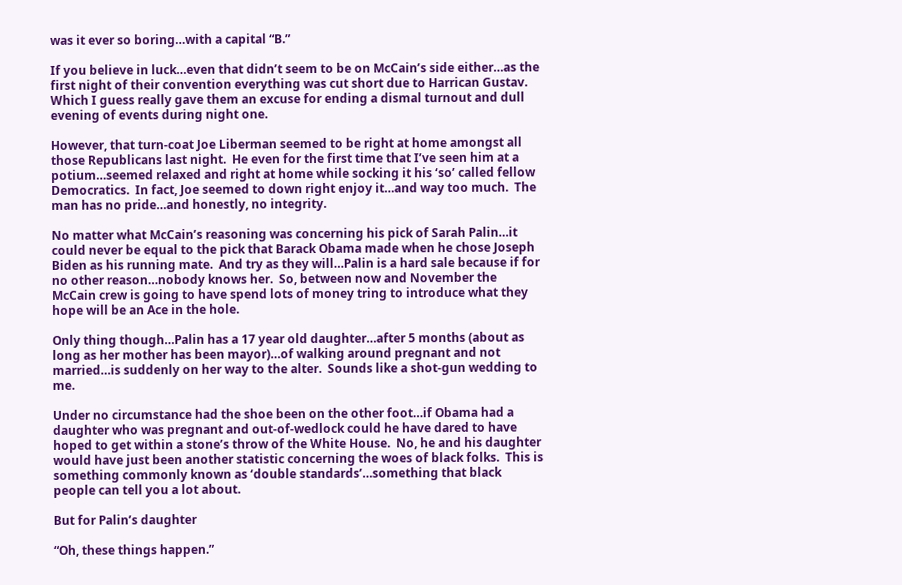was it ever so boring…with a capital “B.”

If you believe in luck…even that didn’t seem to be on McCain’s side either…as the first night of their convention everything was cut short due to Harrican Gustav.  Which I guess really gave them an excuse for ending a dismal turnout and dull evening of events during night one.

However, that turn-coat Joe Liberman seemed to be right at home amongst all those Republicans last night.  He even for the first time that I’ve seen him at a potium…seemed relaxed and right at home while socking it his ‘so’ called fellow Democratics.  In fact, Joe seemed to down right enjoy it…and way too much.  The man has no pride…and honestly, no integrity.

No matter what McCain’s reasoning was concerning his pick of Sarah Palin…it could never be equal to the pick that Barack Obama made when he chose Joseph Biden as his running mate.  And try as they will…Palin is a hard sale because if for no other reason…nobody knows her.  So, between now and November the McCain crew is going to have spend lots of money tring to introduce what they hope will be an Ace in the hole.

Only thing though…Palin has a 17 year old daughter…after 5 months (about as long as her mother has been mayor)…of walking around pregnant and not married…is suddenly on her way to the alter.  Sounds like a shot-gun wedding to me.

Under no circumstance had the shoe been on the other foot…if Obama had a daughter who was pregnant and out-of-wedlock could he have dared to have hoped to get within a stone’s throw of the White House.  No, he and his daughter would have just been another statistic concerning the woes of black folks.  This is something commonly known as ‘double standards’…something that black people can tell you a lot about.

But for Palin’s daughter

“Oh, these things happen.”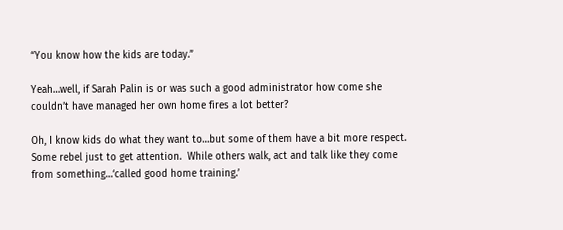“You know how the kids are today.”

Yeah…well, if Sarah Palin is or was such a good administrator how come she couldn’t have managed her own home fires a lot better?

Oh, I know kids do what they want to…but some of them have a bit more respect.  Some rebel just to get attention.  While others walk, act and talk like they come from something…‘called good home training.’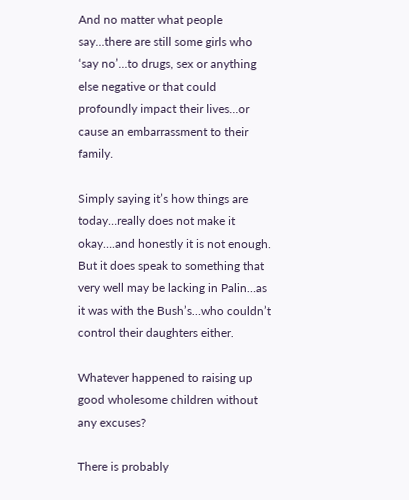And no matter what people say…there are still some girls who ‘say no’…to drugs, sex or anything else negative or that could profoundly impact their lives…or cause an embarrassment to their family.

Simply saying it’s how things are today…really does not make it okay….and honestly it is not enough.  But it does speak to something that very well may be lacking in Palin…as it was with the Bush’s…who couldn’t control their daughters either.

Whatever happened to raising up good wholesome children without any excuses?

There is probably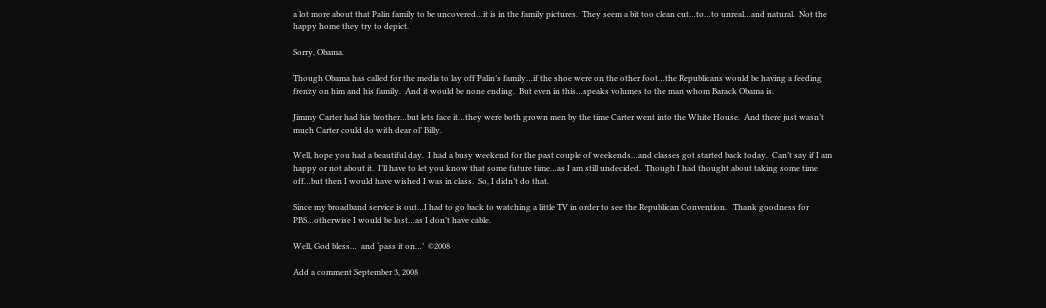a lot more about that Palin family to be uncovered…it is in the family pictures.  They seem a bit too clean cut…to…to unreal…and natural.  Not the happy home they try to depict.

Sorry, Obama.

Though Obama has called for the media to lay off Palin’s family…if the shoe were on the other foot…the Republicans would be having a feeding frenzy on him and his family.  And it would be none ending.  But even in this…speaks volumes to the man whom Barack Obama is.

Jimmy Carter had his brother…but lets face it…they were both grown men by the time Carter went into the White House.  And there just wasn’t much Carter could do with dear ol’ Billy.

Well, hope you had a beautiful day.  I had a busy weekend for the past couple of weekends…and classes got started back today.  Can’t say if I am happy or not about it.  I’ll have to let you know that some future time…as I am still undecided.  Though I had thought about taking some time off…but then I would have wished I was in class.  So, I didn’t do that.

Since my broadband service is out…I had to go back to watching a little TV in order to see the Republican Convention.   Thank goodness for PBS…otherwise I would be lost…as I don’t have cable.

Well, God bless…  and ‘pass it on…’  ©2008

Add a comment September 3, 2008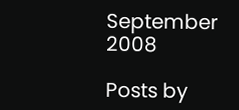September 2008

Posts by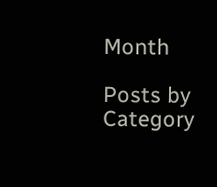Month

Posts by Category